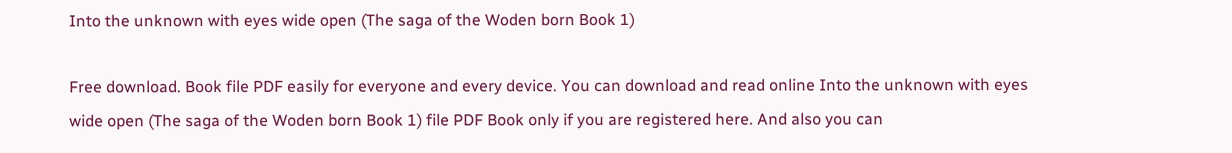Into the unknown with eyes wide open (The saga of the Woden born Book 1)

Free download. Book file PDF easily for everyone and every device. You can download and read online Into the unknown with eyes wide open (The saga of the Woden born Book 1) file PDF Book only if you are registered here. And also you can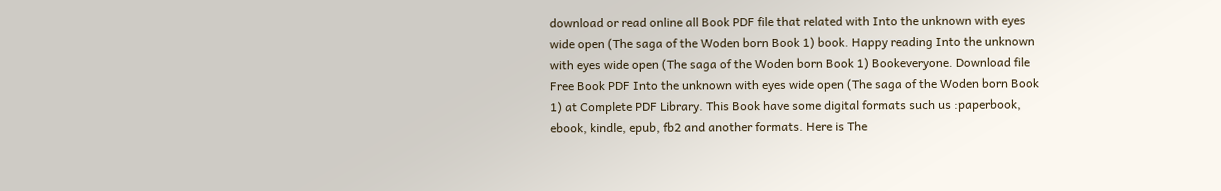download or read online all Book PDF file that related with Into the unknown with eyes wide open (The saga of the Woden born Book 1) book. Happy reading Into the unknown with eyes wide open (The saga of the Woden born Book 1) Bookeveryone. Download file Free Book PDF Into the unknown with eyes wide open (The saga of the Woden born Book 1) at Complete PDF Library. This Book have some digital formats such us :paperbook, ebook, kindle, epub, fb2 and another formats. Here is The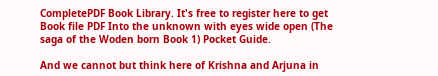CompletePDF Book Library. It's free to register here to get Book file PDF Into the unknown with eyes wide open (The saga of the Woden born Book 1) Pocket Guide.

And we cannot but think here of Krishna and Arjuna in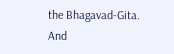the Bhagavad-Gita. And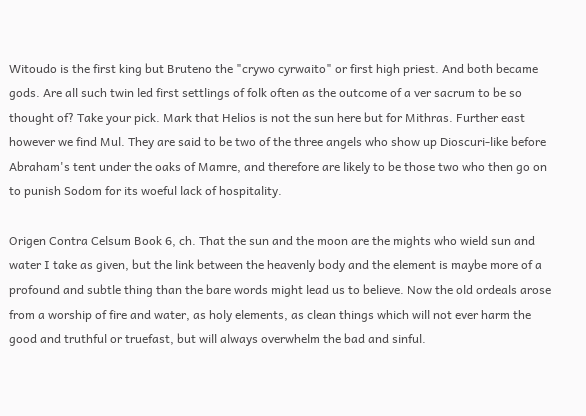Witoudo is the first king but Bruteno the "crywo cyrwaito" or first high priest. And both became gods. Are all such twin led first settlings of folk often as the outcome of a ver sacrum to be so thought of? Take your pick. Mark that Helios is not the sun here but for Mithras. Further east however we find Mul. They are said to be two of the three angels who show up Dioscuri-like before Abraham's tent under the oaks of Mamre, and therefore are likely to be those two who then go on to punish Sodom for its woeful lack of hospitality.

Origen Contra Celsum Book 6, ch. That the sun and the moon are the mights who wield sun and water I take as given, but the link between the heavenly body and the element is maybe more of a profound and subtle thing than the bare words might lead us to believe. Now the old ordeals arose from a worship of fire and water, as holy elements, as clean things which will not ever harm the good and truthful or truefast, but will always overwhelm the bad and sinful.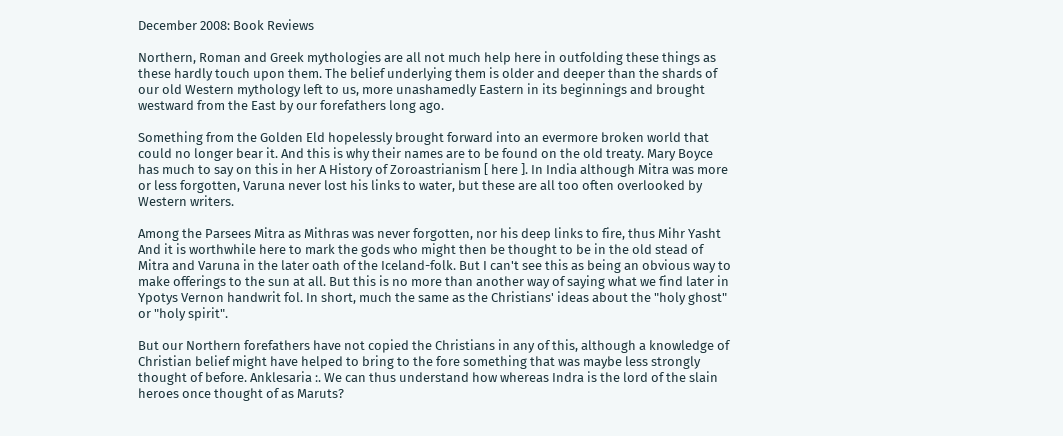December 2008: Book Reviews

Northern, Roman and Greek mythologies are all not much help here in outfolding these things as these hardly touch upon them. The belief underlying them is older and deeper than the shards of our old Western mythology left to us, more unashamedly Eastern in its beginnings and brought westward from the East by our forefathers long ago.

Something from the Golden Eld hopelessly brought forward into an evermore broken world that could no longer bear it. And this is why their names are to be found on the old treaty. Mary Boyce has much to say on this in her A History of Zoroastrianism [ here ]. In India although Mitra was more or less forgotten, Varuna never lost his links to water, but these are all too often overlooked by Western writers.

Among the Parsees Mitra as Mithras was never forgotten, nor his deep links to fire, thus Mihr Yasht And it is worthwhile here to mark the gods who might then be thought to be in the old stead of Mitra and Varuna in the later oath of the Iceland-folk. But I can't see this as being an obvious way to make offerings to the sun at all. But this is no more than another way of saying what we find later in Ypotys Vernon handwrit fol. In short, much the same as the Christians' ideas about the "holy ghost" or "holy spirit".

But our Northern forefathers have not copied the Christians in any of this, although a knowledge of Christian belief might have helped to bring to the fore something that was maybe less strongly thought of before. Anklesaria :. We can thus understand how whereas Indra is the lord of the slain heroes once thought of as Maruts?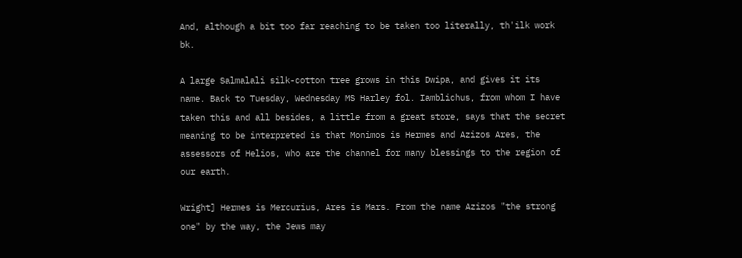And, although a bit too far reaching to be taken too literally, th'ilk work bk.

A large Salmalali silk-cotton tree grows in this Dwipa, and gives it its name. Back to Tuesday, Wednesday MS Harley fol. Iamblichus, from whom I have taken this and all besides, a little from a great store, says that the secret meaning to be interpreted is that Monimos is Hermes and Azizos Ares, the assessors of Helios, who are the channel for many blessings to the region of our earth.

Wright] Hermes is Mercurius, Ares is Mars. From the name Azizos "the strong one" by the way, the Jews may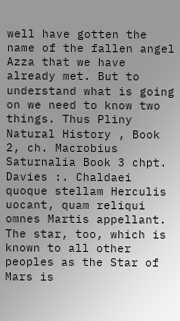well have gotten the name of the fallen angel Azza that we have already met. But to understand what is going on we need to know two things. Thus Pliny Natural History , Book 2, ch. Macrobius Saturnalia Book 3 chpt. Davies :. Chaldaei quoque stellam Herculis uocant, quam reliqui omnes Martis appellant. The star, too, which is known to all other peoples as the Star of Mars is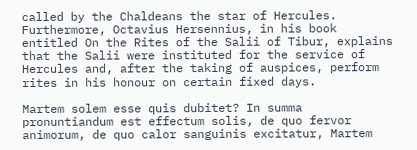called by the Chaldeans the star of Hercules. Furthermore, Octavius Hersennius, in his book entitled On the Rites of the Salii of Tibur, explains that the Salii were instituted for the service of Hercules and, after the taking of auspices, perform rites in his honour on certain fixed days.

Martem solem esse quis dubitet? In summa pronuntiandum est effectum solis, de quo fervor animorum, de quo calor sanguinis excitatur, Martem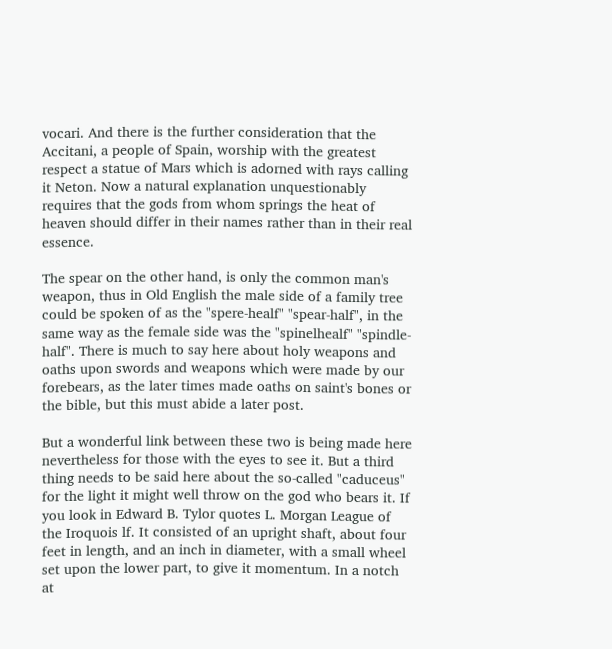vocari. And there is the further consideration that the Accitani, a people of Spain, worship with the greatest respect a statue of Mars which is adorned with rays calling it Neton. Now a natural explanation unquestionably requires that the gods from whom springs the heat of heaven should differ in their names rather than in their real essence.

The spear on the other hand, is only the common man's weapon, thus in Old English the male side of a family tree could be spoken of as the "spere-healf" "spear-half", in the same way as the female side was the "spinelhealf" "spindle-half". There is much to say here about holy weapons and oaths upon swords and weapons which were made by our forebears, as the later times made oaths on saint's bones or the bible, but this must abide a later post.

But a wonderful link between these two is being made here nevertheless for those with the eyes to see it. But a third thing needs to be said here about the so-called "caduceus" for the light it might well throw on the god who bears it. If you look in Edward B. Tylor quotes L. Morgan League of the Iroquois lf. It consisted of an upright shaft, about four feet in length, and an inch in diameter, with a small wheel set upon the lower part, to give it momentum. In a notch at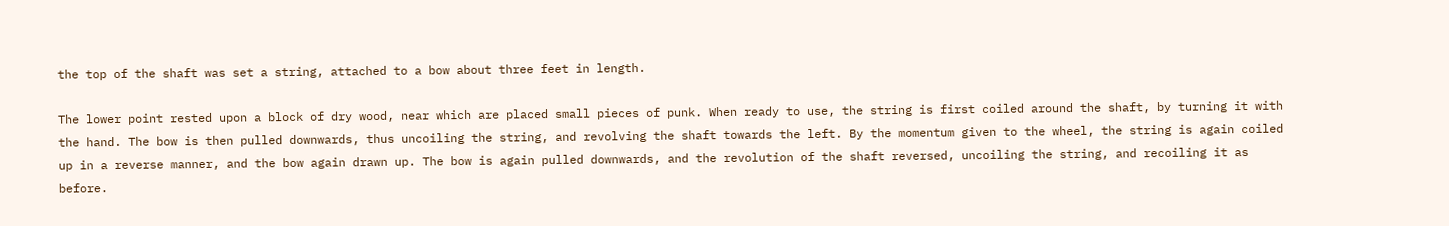the top of the shaft was set a string, attached to a bow about three feet in length.

The lower point rested upon a block of dry wood, near which are placed small pieces of punk. When ready to use, the string is first coiled around the shaft, by turning it with the hand. The bow is then pulled downwards, thus uncoiling the string, and revolving the shaft towards the left. By the momentum given to the wheel, the string is again coiled up in a reverse manner, and the bow again drawn up. The bow is again pulled downwards, and the revolution of the shaft reversed, uncoiling the string, and recoiling it as before.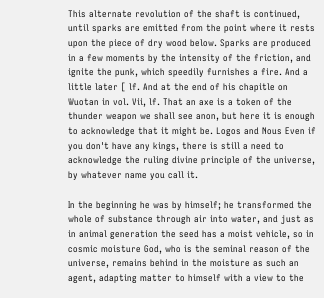This alternate revolution of the shaft is continued, until sparks are emitted from the point where it rests upon the piece of dry wood below. Sparks are produced in a few moments by the intensity of the friction, and ignite the punk, which speedily furnishes a fire. And a little later [ lf. And at the end of his chapitle on Wuotan in vol. Vii, lf. That an axe is a token of the thunder weapon we shall see anon, but here it is enough to acknowledge that it might be. Logos and Nous Even if you don't have any kings, there is still a need to acknowledge the ruling divine principle of the universe, by whatever name you call it.

In the beginning he was by himself; he transformed the whole of substance through air into water, and just as in animal generation the seed has a moist vehicle, so in cosmic moisture God, who is the seminal reason of the universe, remains behind in the moisture as such an agent, adapting matter to himself with a view to the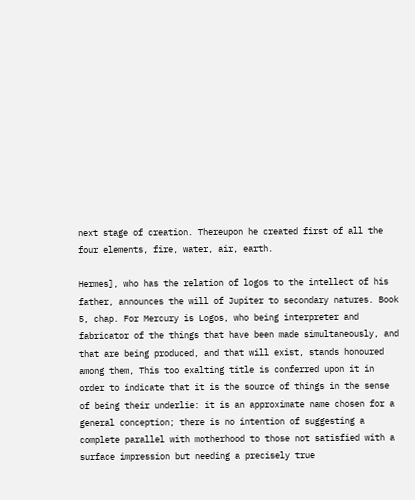next stage of creation. Thereupon he created first of all the four elements, fire, water, air, earth.

Hermes], who has the relation of logos to the intellect of his father, announces the will of Jupiter to secondary natures. Book 5, chap. For Mercury is Logos, who being interpreter and fabricator of the things that have been made simultaneously, and that are being produced, and that will exist, stands honoured among them, This too exalting title is conferred upon it in order to indicate that it is the source of things in the sense of being their underlie: it is an approximate name chosen for a general conception; there is no intention of suggesting a complete parallel with motherhood to those not satisfied with a surface impression but needing a precisely true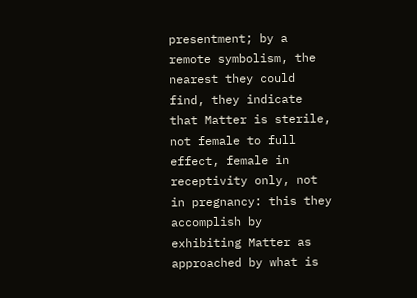presentment; by a remote symbolism, the nearest they could find, they indicate that Matter is sterile, not female to full effect, female in receptivity only, not in pregnancy: this they accomplish by exhibiting Matter as approached by what is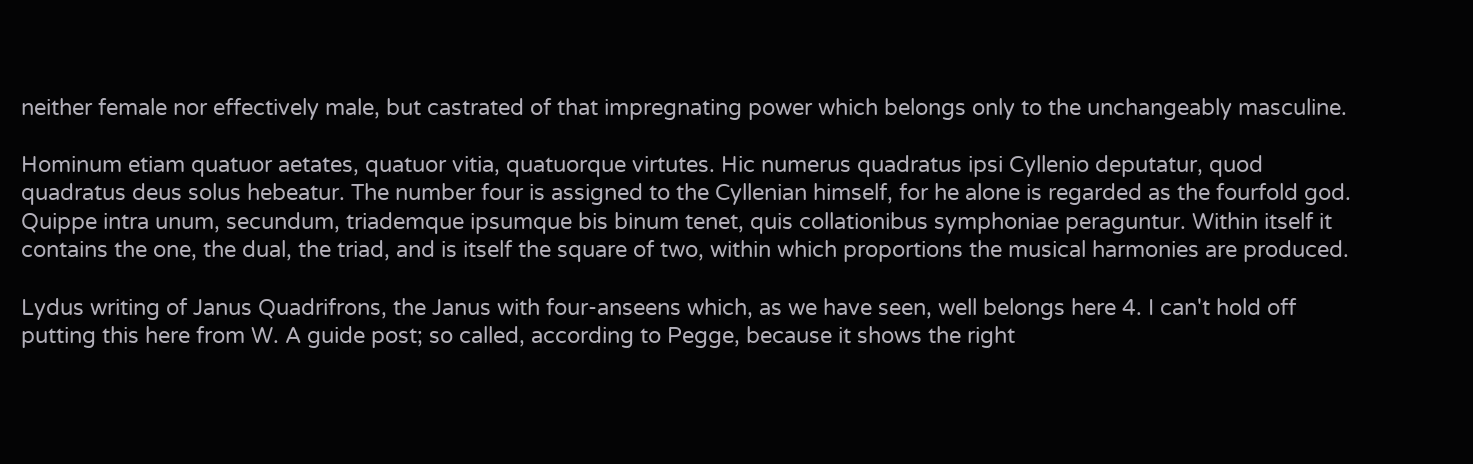neither female nor effectively male, but castrated of that impregnating power which belongs only to the unchangeably masculine.

Hominum etiam quatuor aetates, quatuor vitia, quatuorque virtutes. Hic numerus quadratus ipsi Cyllenio deputatur, quod quadratus deus solus hebeatur. The number four is assigned to the Cyllenian himself, for he alone is regarded as the fourfold god. Quippe intra unum, secundum, triademque ipsumque bis binum tenet, quis collationibus symphoniae peraguntur. Within itself it contains the one, the dual, the triad, and is itself the square of two, within which proportions the musical harmonies are produced.

Lydus writing of Janus Quadrifrons, the Janus with four-anseens which, as we have seen, well belongs here 4. I can't hold off putting this here from W. A guide post; so called, according to Pegge, because it shows the right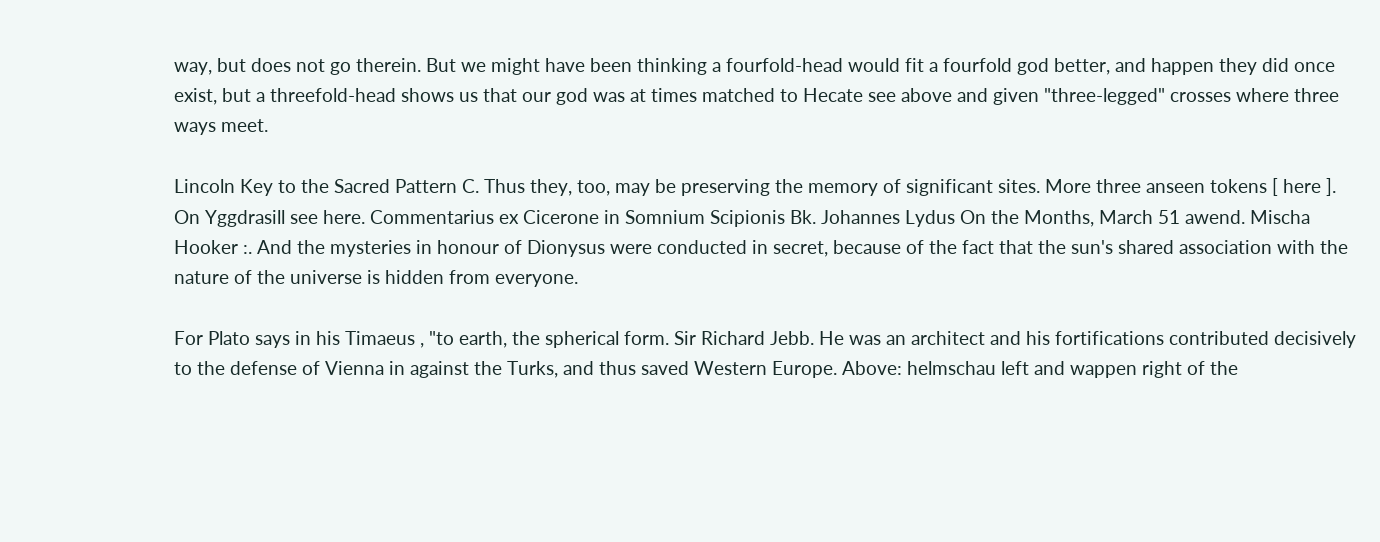way, but does not go therein. But we might have been thinking a fourfold-head would fit a fourfold god better, and happen they did once exist, but a threefold-head shows us that our god was at times matched to Hecate see above and given "three-legged" crosses where three ways meet.

Lincoln Key to the Sacred Pattern C. Thus they, too, may be preserving the memory of significant sites. More three anseen tokens [ here ]. On Yggdrasill see here. Commentarius ex Cicerone in Somnium Scipionis Bk. Johannes Lydus On the Months, March 51 awend. Mischa Hooker :. And the mysteries in honour of Dionysus were conducted in secret, because of the fact that the sun's shared association with the nature of the universe is hidden from everyone.

For Plato says in his Timaeus , "to earth, the spherical form. Sir Richard Jebb. He was an architect and his fortifications contributed decisively to the defense of Vienna in against the Turks, and thus saved Western Europe. Above: helmschau left and wappen right of the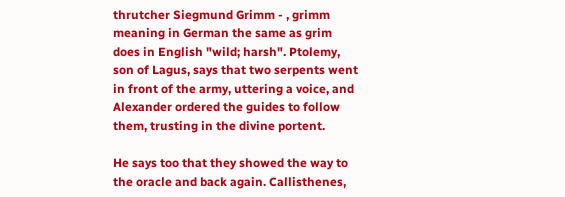thrutcher Siegmund Grimm - , grimm meaning in German the same as grim does in English "wild; harsh". Ptolemy, son of Lagus, says that two serpents went in front of the army, uttering a voice, and Alexander ordered the guides to follow them, trusting in the divine portent.

He says too that they showed the way to the oracle and back again. Callisthenes,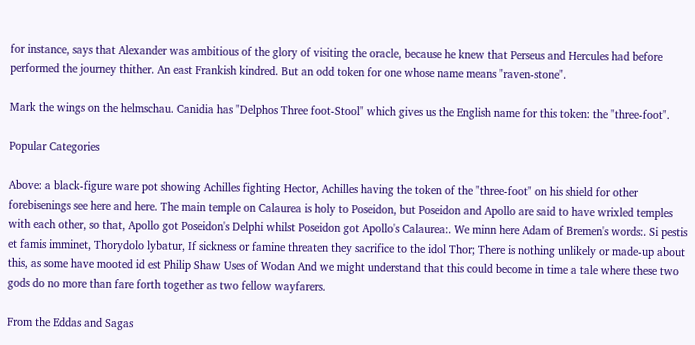for instance, says that Alexander was ambitious of the glory of visiting the oracle, because he knew that Perseus and Hercules had before performed the journey thither. An east Frankish kindred. But an odd token for one whose name means "raven-stone".

Mark the wings on the helmschau. Canidia has "Delphos Three foot-Stool" which gives us the English name for this token: the "three-foot".

Popular Categories

Above: a black-figure ware pot showing Achilles fighting Hector, Achilles having the token of the "three-foot" on his shield for other forebisenings see here and here. The main temple on Calaurea is holy to Poseidon, but Poseidon and Apollo are said to have wrixled temples with each other, so that, Apollo got Poseidon's Delphi whilst Poseidon got Apollo's Calaurea:. We minn here Adam of Bremen's words:. Si pestis et famis imminet, Thorydolo lybatur, If sickness or famine threaten they sacrifice to the idol Thor; There is nothing unlikely or made-up about this, as some have mooted id est Philip Shaw Uses of Wodan And we might understand that this could become in time a tale where these two gods do no more than fare forth together as two fellow wayfarers.

From the Eddas and Sagas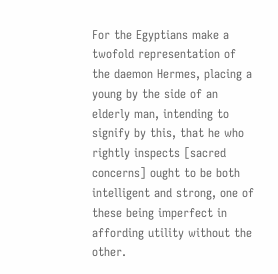For the Egyptians make a twofold representation of the daemon Hermes, placing a young by the side of an elderly man, intending to signify by this, that he who rightly inspects [sacred concerns] ought to be both intelligent and strong, one of these being imperfect in affording utility without the other.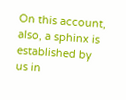On this account, also, a sphinx is established by us in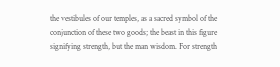the vestibules of our temples, as a sacred symbol of the conjunction of these two goods; the beast in this figure signifying strength, but the man wisdom. For strength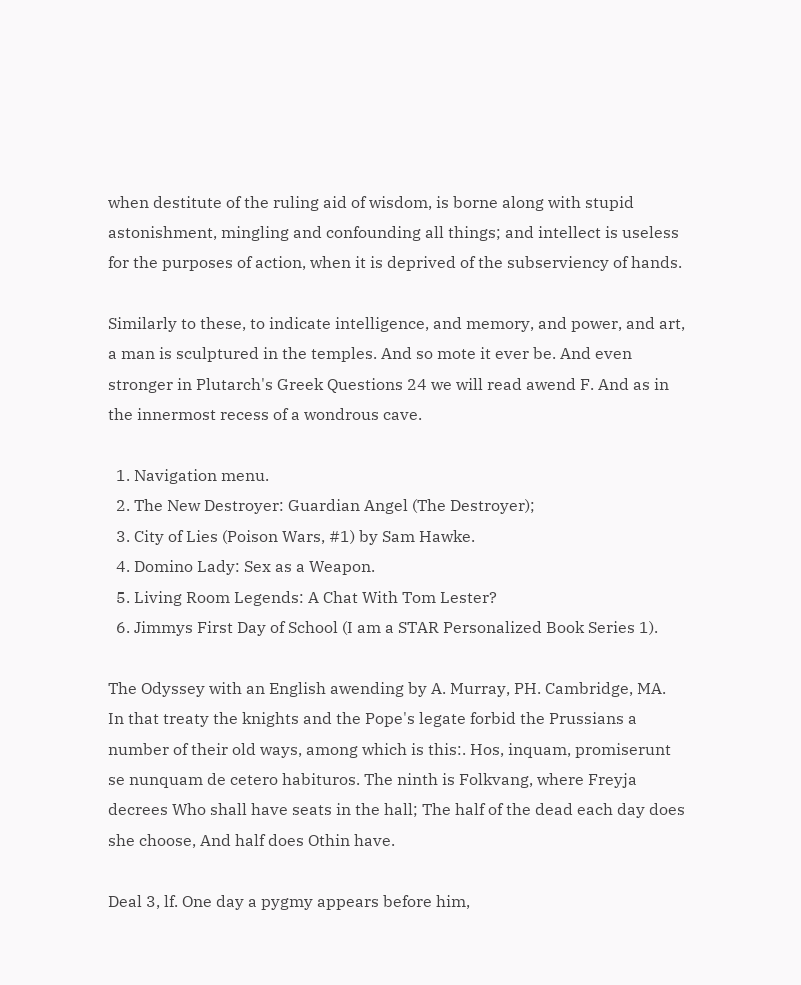when destitute of the ruling aid of wisdom, is borne along with stupid astonishment, mingling and confounding all things; and intellect is useless for the purposes of action, when it is deprived of the subserviency of hands.

Similarly to these, to indicate intelligence, and memory, and power, and art, a man is sculptured in the temples. And so mote it ever be. And even stronger in Plutarch's Greek Questions 24 we will read awend F. And as in the innermost recess of a wondrous cave.

  1. Navigation menu.
  2. The New Destroyer: Guardian Angel (The Destroyer);
  3. City of Lies (Poison Wars, #1) by Sam Hawke.
  4. Domino Lady: Sex as a Weapon.
  5. Living Room Legends: A Chat With Tom Lester?
  6. Jimmys First Day of School (I am a STAR Personalized Book Series 1).

The Odyssey with an English awending by A. Murray, PH. Cambridge, MA. In that treaty the knights and the Pope's legate forbid the Prussians a number of their old ways, among which is this:. Hos, inquam, promiserunt se nunquam de cetero habituros. The ninth is Folkvang, where Freyja decrees Who shall have seats in the hall; The half of the dead each day does she choose, And half does Othin have.

Deal 3, lf. One day a pygmy appears before him,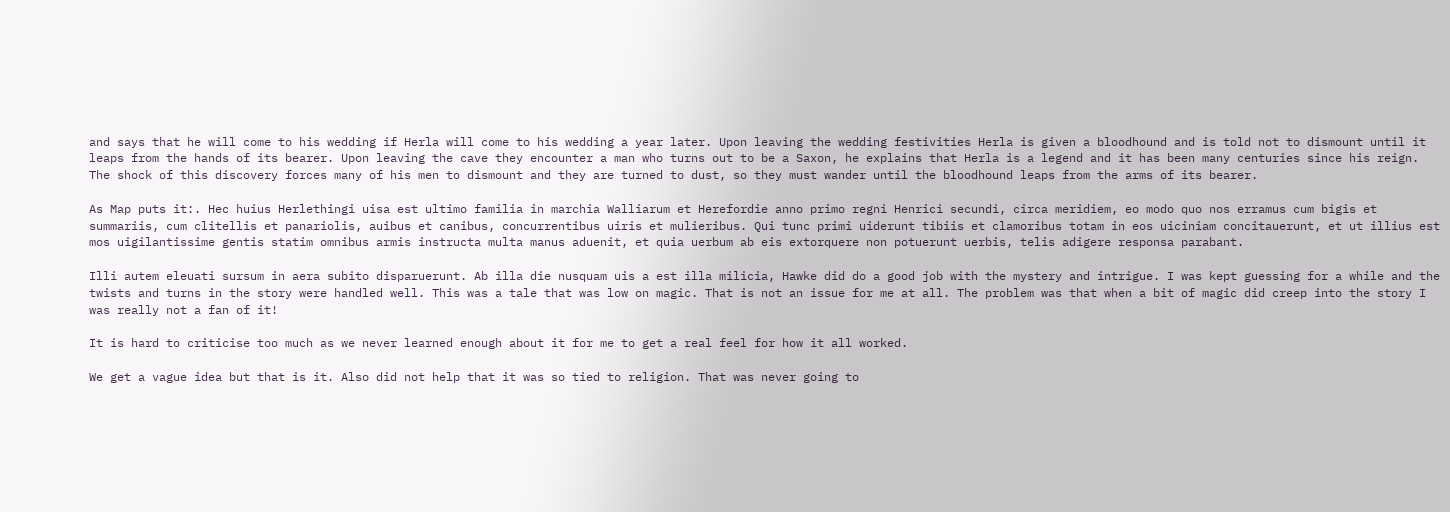and says that he will come to his wedding if Herla will come to his wedding a year later. Upon leaving the wedding festivities Herla is given a bloodhound and is told not to dismount until it leaps from the hands of its bearer. Upon leaving the cave they encounter a man who turns out to be a Saxon, he explains that Herla is a legend and it has been many centuries since his reign. The shock of this discovery forces many of his men to dismount and they are turned to dust, so they must wander until the bloodhound leaps from the arms of its bearer.

As Map puts it:. Hec huius Herlethingi uisa est ultimo familia in marchia Walliarum et Herefordie anno primo regni Henrici secundi, circa meridiem, eo modo quo nos erramus cum bigis et summariis, cum clitellis et panariolis, auibus et canibus, concurrentibus uiris et mulieribus. Qui tunc primi uiderunt tibiis et clamoribus totam in eos uiciniam concitauerunt, et ut illius est mos uigilantissime gentis statim omnibus armis instructa multa manus aduenit, et quia uerbum ab eis extorquere non potuerunt uerbis, telis adigere responsa parabant.

Illi autem eleuati sursum in aera subito disparuerunt. Ab illa die nusquam uis a est illa milicia, Hawke did do a good job with the mystery and intrigue. I was kept guessing for a while and the twists and turns in the story were handled well. This was a tale that was low on magic. That is not an issue for me at all. The problem was that when a bit of magic did creep into the story I was really not a fan of it!

It is hard to criticise too much as we never learned enough about it for me to get a real feel for how it all worked.

We get a vague idea but that is it. Also did not help that it was so tied to religion. That was never going to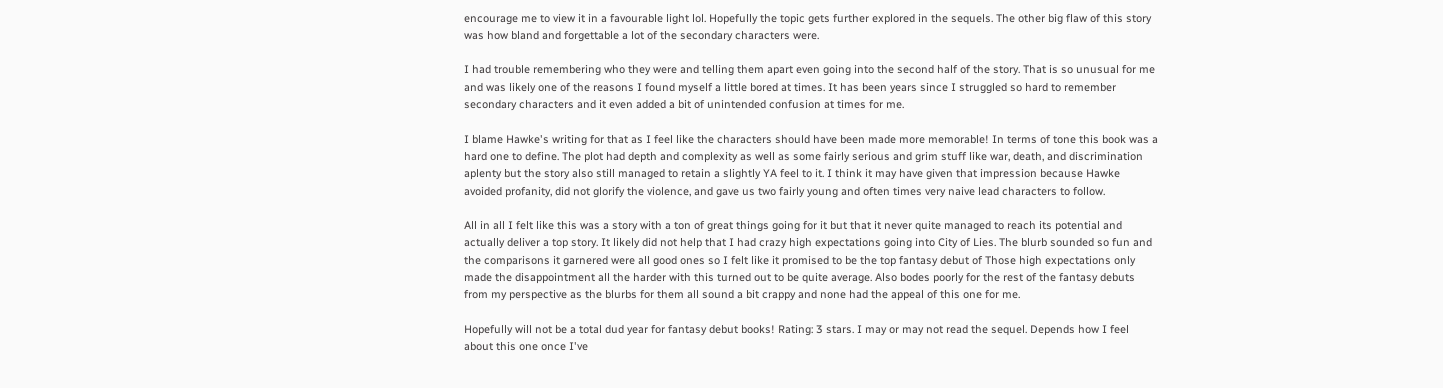encourage me to view it in a favourable light lol. Hopefully the topic gets further explored in the sequels. The other big flaw of this story was how bland and forgettable a lot of the secondary characters were.

I had trouble remembering who they were and telling them apart even going into the second half of the story. That is so unusual for me and was likely one of the reasons I found myself a little bored at times. It has been years since I struggled so hard to remember secondary characters and it even added a bit of unintended confusion at times for me.

I blame Hawke's writing for that as I feel like the characters should have been made more memorable! In terms of tone this book was a hard one to define. The plot had depth and complexity as well as some fairly serious and grim stuff like war, death, and discrimination aplenty but the story also still managed to retain a slightly YA feel to it. I think it may have given that impression because Hawke avoided profanity, did not glorify the violence, and gave us two fairly young and often times very naive lead characters to follow.

All in all I felt like this was a story with a ton of great things going for it but that it never quite managed to reach its potential and actually deliver a top story. It likely did not help that I had crazy high expectations going into City of Lies. The blurb sounded so fun and the comparisons it garnered were all good ones so I felt like it promised to be the top fantasy debut of Those high expectations only made the disappointment all the harder with this turned out to be quite average. Also bodes poorly for the rest of the fantasy debuts from my perspective as the blurbs for them all sound a bit crappy and none had the appeal of this one for me.

Hopefully will not be a total dud year for fantasy debut books! Rating: 3 stars. I may or may not read the sequel. Depends how I feel about this one once I've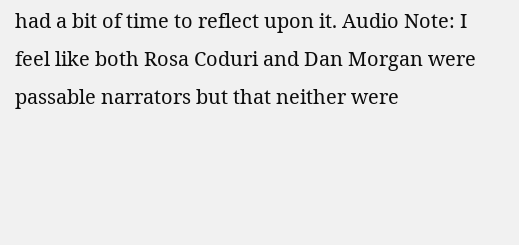had a bit of time to reflect upon it. Audio Note: I feel like both Rosa Coduri and Dan Morgan were passable narrators but that neither were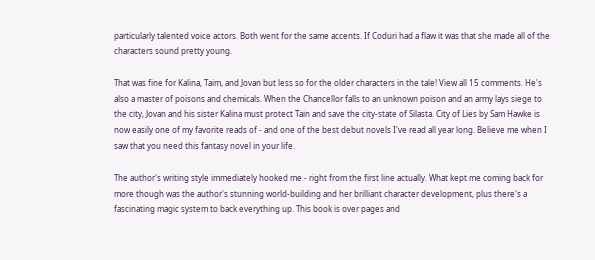particularly talented voice actors. Both went for the same accents. If Coduri had a flaw it was that she made all of the characters sound pretty young.

That was fine for Kalina, Taim, and Jovan but less so for the older characters in the tale! View all 15 comments. He's also a master of poisons and chemicals. When the Chancellor falls to an unknown poison and an army lays siege to the city, Jovan and his sister Kalina must protect Tain and save the city-state of Silasta. City of Lies by Sam Hawke is now easily one of my favorite reads of - and one of the best debut novels I've read all year long. Believe me when I saw that you need this fantasy novel in your life.

The author's writing style immediately hooked me - right from the first line actually. What kept me coming back for more though was the author's stunning world-building and her brilliant character development, plus there's a fascinating magic system to back everything up. This book is over pages and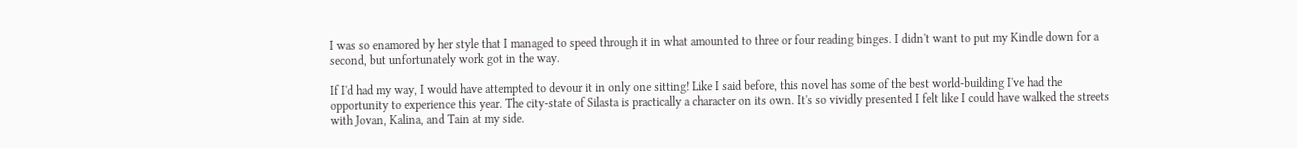I was so enamored by her style that I managed to speed through it in what amounted to three or four reading binges. I didn't want to put my Kindle down for a second, but unfortunately work got in the way.

If I'd had my way, I would have attempted to devour it in only one sitting! Like I said before, this novel has some of the best world-building I've had the opportunity to experience this year. The city-state of Silasta is practically a character on its own. It's so vividly presented I felt like I could have walked the streets with Jovan, Kalina, and Tain at my side.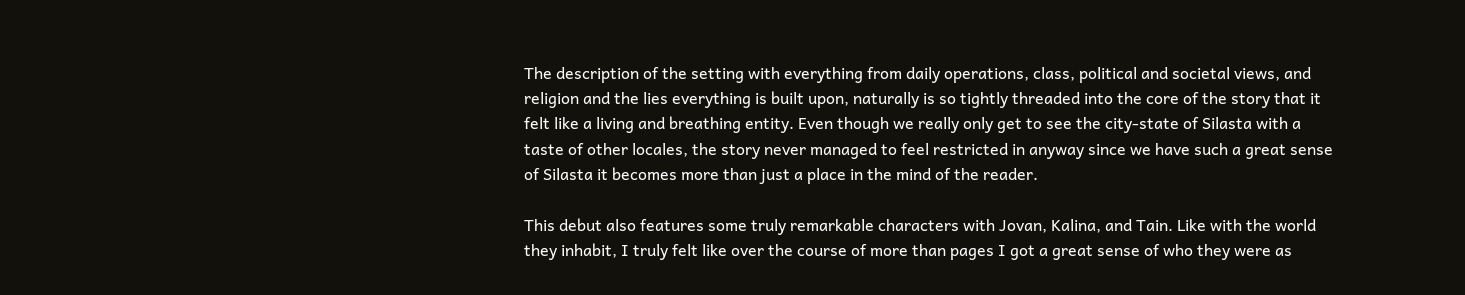The description of the setting with everything from daily operations, class, political and societal views, and religion and the lies everything is built upon, naturally is so tightly threaded into the core of the story that it felt like a living and breathing entity. Even though we really only get to see the city-state of Silasta with a taste of other locales, the story never managed to feel restricted in anyway since we have such a great sense of Silasta it becomes more than just a place in the mind of the reader.

This debut also features some truly remarkable characters with Jovan, Kalina, and Tain. Like with the world they inhabit, I truly felt like over the course of more than pages I got a great sense of who they were as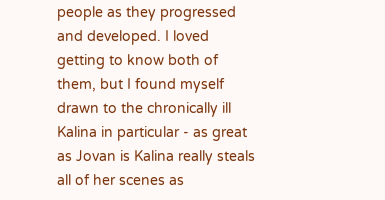people as they progressed and developed. I loved getting to know both of them, but I found myself drawn to the chronically ill Kalina in particular - as great as Jovan is Kalina really steals all of her scenes as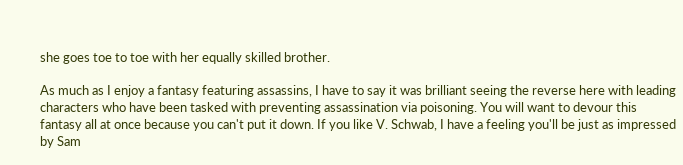she goes toe to toe with her equally skilled brother.

As much as I enjoy a fantasy featuring assassins, I have to say it was brilliant seeing the reverse here with leading characters who have been tasked with preventing assassination via poisoning. You will want to devour this fantasy all at once because you can't put it down. If you like V. Schwab, I have a feeling you'll be just as impressed by Sam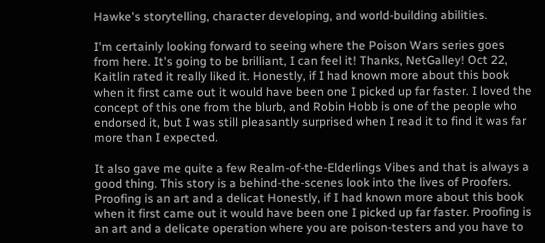Hawke's storytelling, character developing, and world-building abilities.

I'm certainly looking forward to seeing where the Poison Wars series goes from here. It's going to be brilliant, I can feel it! Thanks, NetGalley! Oct 22, Kaitlin rated it really liked it. Honestly, if I had known more about this book when it first came out it would have been one I picked up far faster. I loved the concept of this one from the blurb, and Robin Hobb is one of the people who endorsed it, but I was still pleasantly surprised when I read it to find it was far more than I expected.

It also gave me quite a few Realm-of-the-Elderlings Vibes and that is always a good thing. This story is a behind-the-scenes look into the lives of Proofers. Proofing is an art and a delicat Honestly, if I had known more about this book when it first came out it would have been one I picked up far faster. Proofing is an art and a delicate operation where you are poison-testers and you have to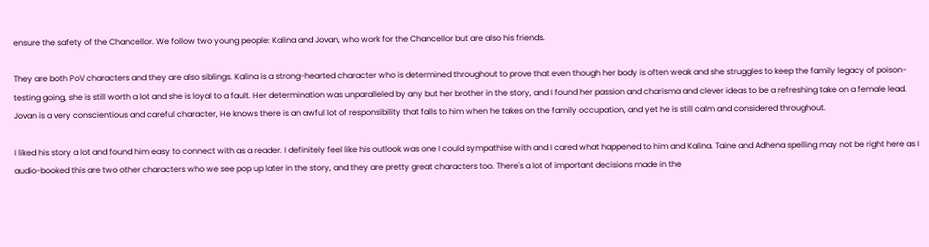ensure the safety of the Chancellor. We follow two young people: Kalina and Jovan, who work for the Chancellor but are also his friends.

They are both PoV characters and they are also siblings. Kalina is a strong-hearted character who is determined throughout to prove that even though her body is often weak and she struggles to keep the family legacy of poison-testing going, she is still worth a lot and she is loyal to a fault. Her determination was unparalleled by any but her brother in the story, and I found her passion and charisma and clever ideas to be a refreshing take on a female lead. Jovan is a very conscientious and careful character, He knows there is an awful lot of responsibility that falls to him when he takes on the family occupation, and yet he is still calm and considered throughout.

I liked his story a lot and found him easy to connect with as a reader. I definitely feel like his outlook was one I could sympathise with and I cared what happened to him and Kalina. Taine and Adhena spelling may not be right here as I audio-booked this are two other characters who we see pop up later in the story, and they are pretty great characters too. There's a lot of important decisions made in the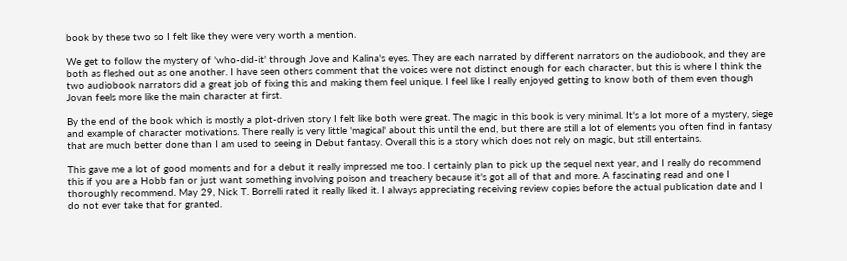book by these two so I felt like they were very worth a mention.

We get to follow the mystery of 'who-did-it' through Jove and Kalina's eyes. They are each narrated by different narrators on the audiobook, and they are both as fleshed out as one another. I have seen others comment that the voices were not distinct enough for each character, but this is where I think the two audiobook narrators did a great job of fixing this and making them feel unique. I feel like I really enjoyed getting to know both of them even though Jovan feels more like the main character at first.

By the end of the book which is mostly a plot-driven story I felt like both were great. The magic in this book is very minimal. It's a lot more of a mystery, siege and example of character motivations. There really is very little 'magical' about this until the end, but there are still a lot of elements you often find in fantasy that are much better done than I am used to seeing in Debut fantasy. Overall this is a story which does not rely on magic, but still entertains.

This gave me a lot of good moments and for a debut it really impressed me too. I certainly plan to pick up the sequel next year, and I really do recommend this if you are a Hobb fan or just want something involving poison and treachery because it's got all of that and more. A fascinating read and one I thoroughly recommend. May 29, Nick T. Borrelli rated it really liked it. I always appreciating receiving review copies before the actual publication date and I do not ever take that for granted.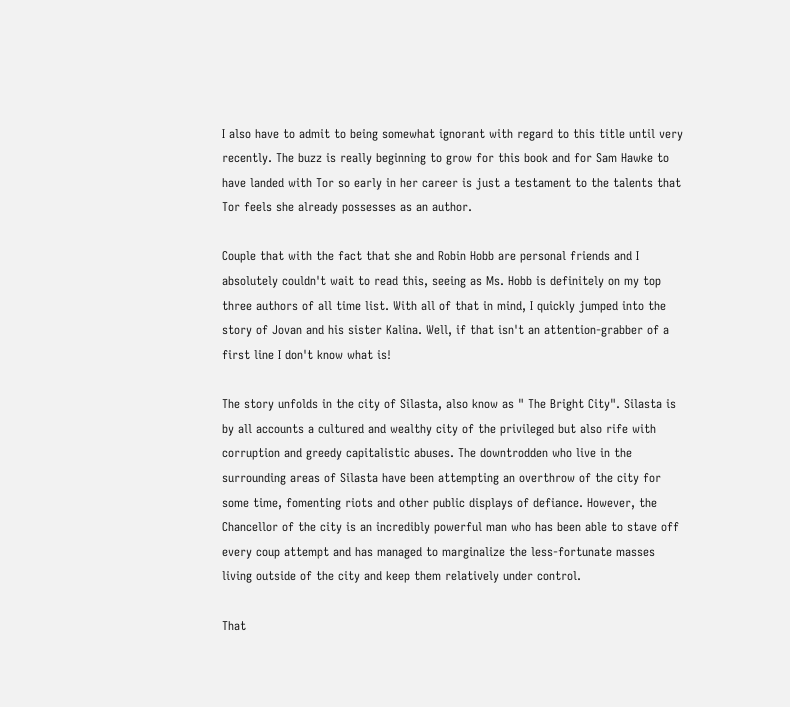I also have to admit to being somewhat ignorant with regard to this title until very recently. The buzz is really beginning to grow for this book and for Sam Hawke to have landed with Tor so early in her career is just a testament to the talents that Tor feels she already possesses as an author.

Couple that with the fact that she and Robin Hobb are personal friends and I absolutely couldn't wait to read this, seeing as Ms. Hobb is definitely on my top three authors of all time list. With all of that in mind, I quickly jumped into the story of Jovan and his sister Kalina. Well, if that isn't an attention-grabber of a first line I don't know what is!

The story unfolds in the city of Silasta, also know as " The Bright City". Silasta is by all accounts a cultured and wealthy city of the privileged but also rife with corruption and greedy capitalistic abuses. The downtrodden who live in the surrounding areas of Silasta have been attempting an overthrow of the city for some time, fomenting riots and other public displays of defiance. However, the Chancellor of the city is an incredibly powerful man who has been able to stave off every coup attempt and has managed to marginalize the less-fortunate masses living outside of the city and keep them relatively under control.

That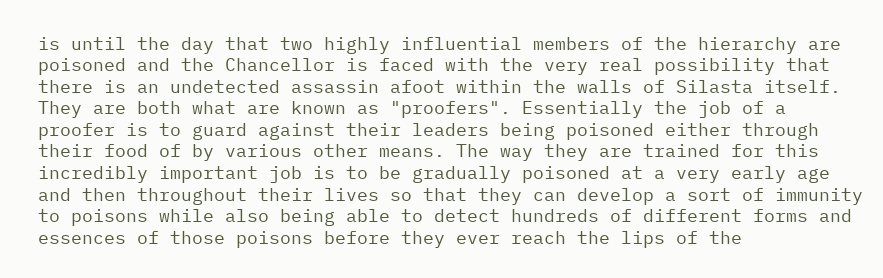is until the day that two highly influential members of the hierarchy are poisoned and the Chancellor is faced with the very real possibility that there is an undetected assassin afoot within the walls of Silasta itself. They are both what are known as "proofers". Essentially the job of a proofer is to guard against their leaders being poisoned either through their food of by various other means. The way they are trained for this incredibly important job is to be gradually poisoned at a very early age and then throughout their lives so that they can develop a sort of immunity to poisons while also being able to detect hundreds of different forms and essences of those poisons before they ever reach the lips of the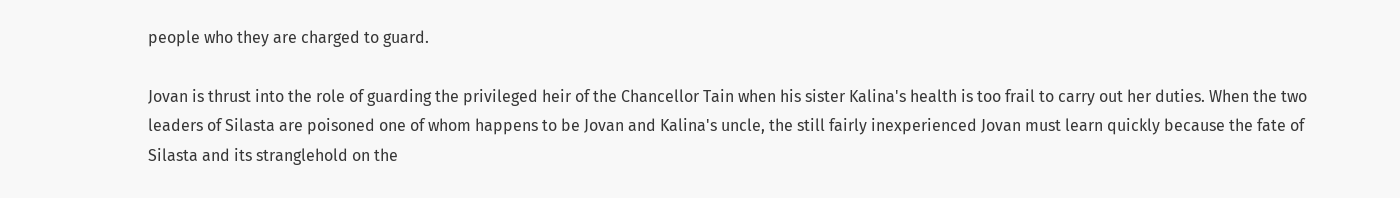people who they are charged to guard.

Jovan is thrust into the role of guarding the privileged heir of the Chancellor Tain when his sister Kalina's health is too frail to carry out her duties. When the two leaders of Silasta are poisoned one of whom happens to be Jovan and Kalina's uncle, the still fairly inexperienced Jovan must learn quickly because the fate of Silasta and its stranglehold on the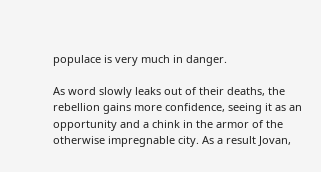populace is very much in danger.

As word slowly leaks out of their deaths, the rebellion gains more confidence, seeing it as an opportunity and a chink in the armor of the otherwise impregnable city. As a result Jovan,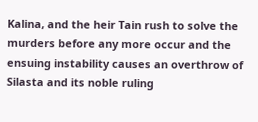Kalina, and the heir Tain rush to solve the murders before any more occur and the ensuing instability causes an overthrow of Silasta and its noble ruling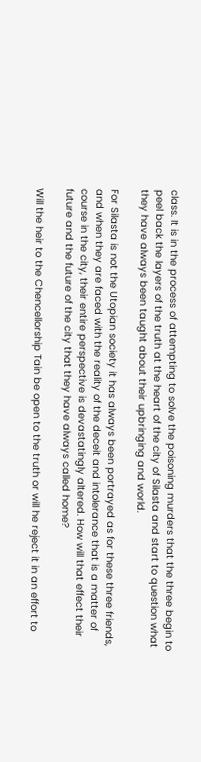class. It is in the process of attempting to solve the poisoning murders that the three begin to peel back the layers of the truth at the heart of the city of Silasta and start to question what they have always been taught about their upbringing and world.

For Silasta is not the Utopian society it has always been portrayed as for these three friends, and when they are faced with the reality of the deceit and intolerance that is a matter of course in the city, their entire perspective is devastatingly altered. How will that effect their future and the future of the city that they have always called home?

Will the heir to the Chencellorship Tain be open to the truth or will he reject it in an effort to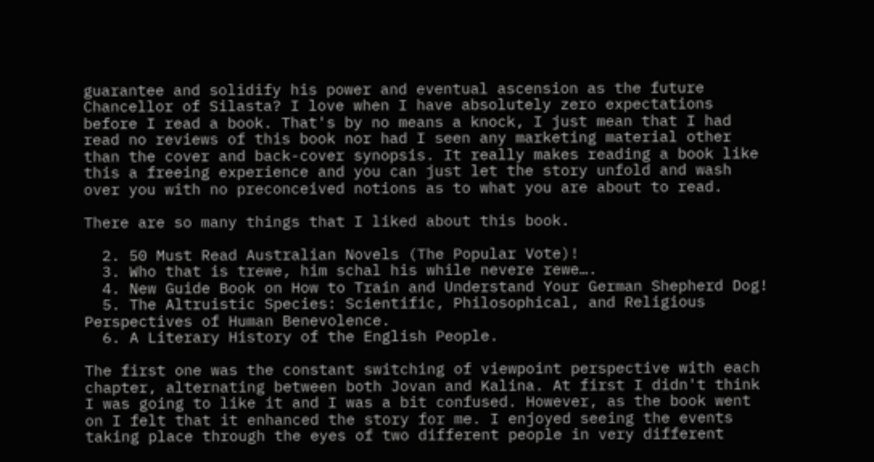guarantee and solidify his power and eventual ascension as the future Chancellor of Silasta? I love when I have absolutely zero expectations before I read a book. That's by no means a knock, I just mean that I had read no reviews of this book nor had I seen any marketing material other than the cover and back-cover synopsis. It really makes reading a book like this a freeing experience and you can just let the story unfold and wash over you with no preconceived notions as to what you are about to read.

There are so many things that I liked about this book.

  2. 50 Must Read Australian Novels (The Popular Vote)!
  3. Who that is trewe, him schal his while nevere rewe….
  4. New Guide Book on How to Train and Understand Your German Shepherd Dog!
  5. The Altruistic Species: Scientific, Philosophical, and Religious Perspectives of Human Benevolence.
  6. A Literary History of the English People.

The first one was the constant switching of viewpoint perspective with each chapter, alternating between both Jovan and Kalina. At first I didn't think I was going to like it and I was a bit confused. However, as the book went on I felt that it enhanced the story for me. I enjoyed seeing the events taking place through the eyes of two different people in very different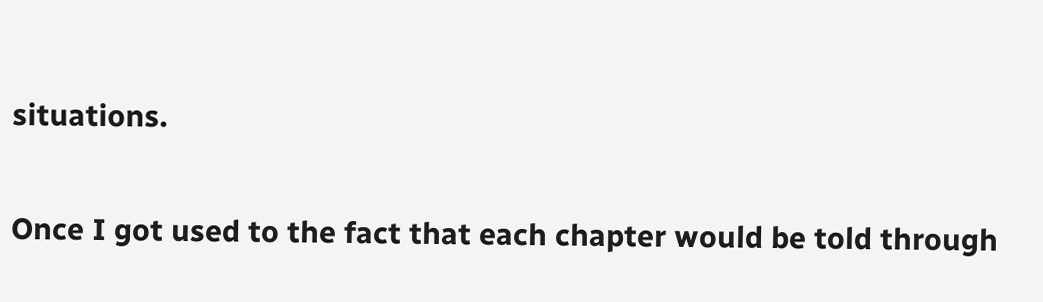situations.

Once I got used to the fact that each chapter would be told through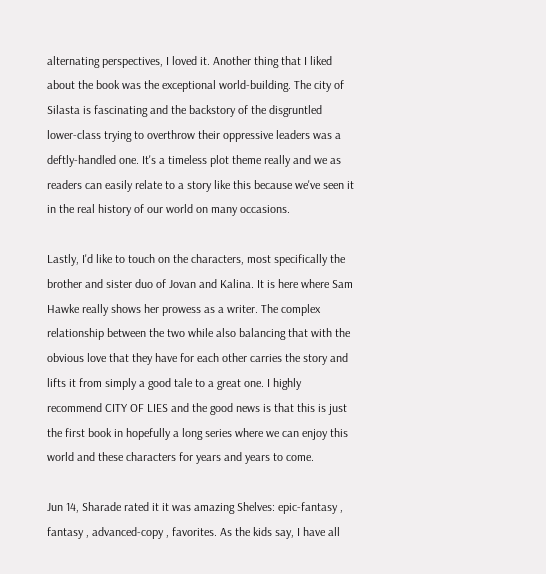alternating perspectives, I loved it. Another thing that I liked about the book was the exceptional world-building. The city of Silasta is fascinating and the backstory of the disgruntled lower-class trying to overthrow their oppressive leaders was a deftly-handled one. It's a timeless plot theme really and we as readers can easily relate to a story like this because we've seen it in the real history of our world on many occasions.

Lastly, I'd like to touch on the characters, most specifically the brother and sister duo of Jovan and Kalina. It is here where Sam Hawke really shows her prowess as a writer. The complex relationship between the two while also balancing that with the obvious love that they have for each other carries the story and lifts it from simply a good tale to a great one. I highly recommend CITY OF LIES and the good news is that this is just the first book in hopefully a long series where we can enjoy this world and these characters for years and years to come.

Jun 14, Sharade rated it it was amazing Shelves: epic-fantasy , fantasy , advanced-copy , favorites. As the kids say, I have all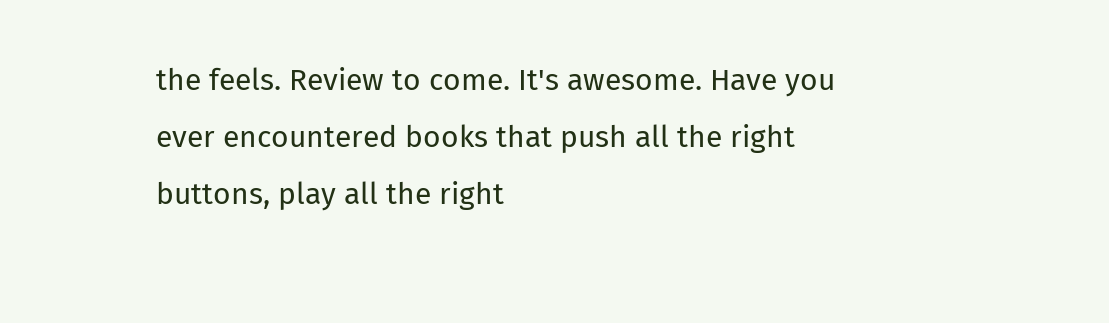the feels. Review to come. It's awesome. Have you ever encountered books that push all the right buttons, play all the right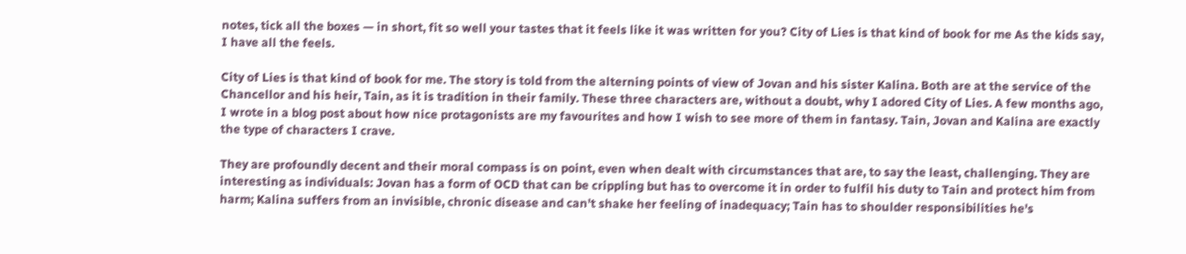notes, tick all the boxes — in short, fit so well your tastes that it feels like it was written for you? City of Lies is that kind of book for me As the kids say, I have all the feels.

City of Lies is that kind of book for me. The story is told from the alterning points of view of Jovan and his sister Kalina. Both are at the service of the Chancellor and his heir, Tain, as it is tradition in their family. These three characters are, without a doubt, why I adored City of Lies. A few months ago, I wrote in a blog post about how nice protagonists are my favourites and how I wish to see more of them in fantasy. Tain, Jovan and Kalina are exactly the type of characters I crave.

They are profoundly decent and their moral compass is on point, even when dealt with circumstances that are, to say the least, challenging. They are interesting as individuals: Jovan has a form of OCD that can be crippling but has to overcome it in order to fulfil his duty to Tain and protect him from harm; Kalina suffers from an invisible, chronic disease and can't shake her feeling of inadequacy; Tain has to shoulder responsibilities he's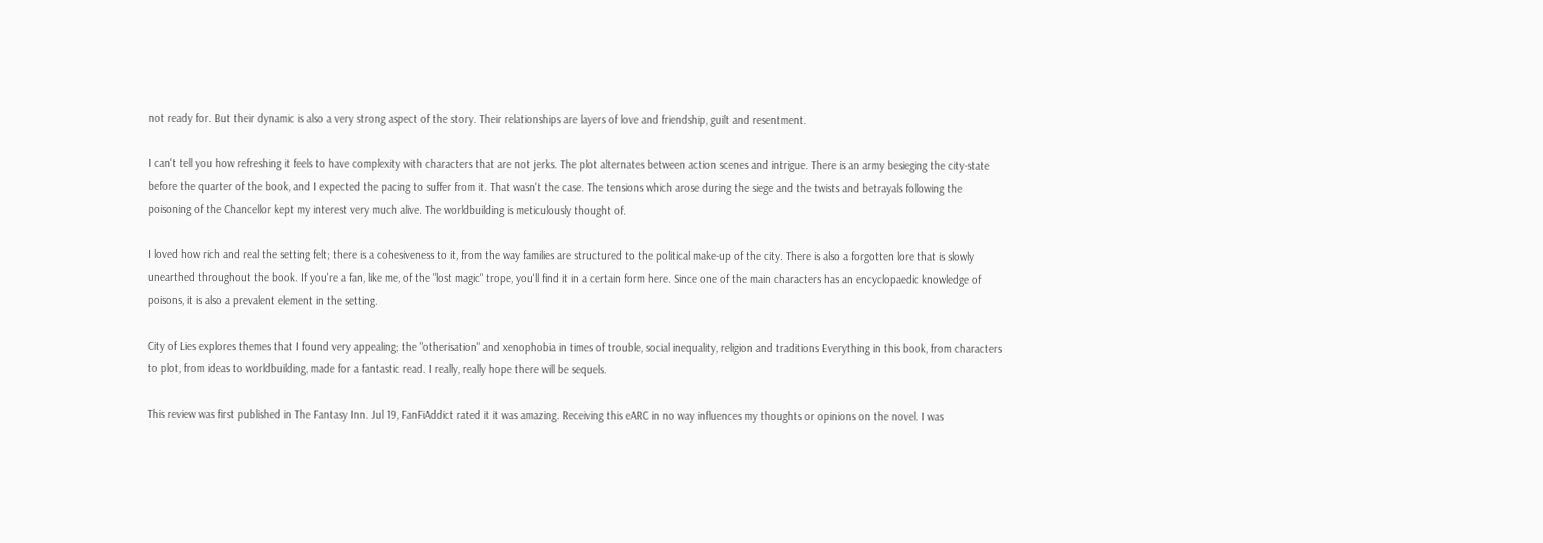not ready for. But their dynamic is also a very strong aspect of the story. Their relationships are layers of love and friendship, guilt and resentment.

I can't tell you how refreshing it feels to have complexity with characters that are not jerks. The plot alternates between action scenes and intrigue. There is an army besieging the city-state before the quarter of the book, and I expected the pacing to suffer from it. That wasn't the case. The tensions which arose during the siege and the twists and betrayals following the poisoning of the Chancellor kept my interest very much alive. The worldbuilding is meticulously thought of.

I loved how rich and real the setting felt; there is a cohesiveness to it, from the way families are structured to the political make-up of the city. There is also a forgotten lore that is slowly unearthed throughout the book. If you're a fan, like me, of the "lost magic" trope, you'll find it in a certain form here. Since one of the main characters has an encyclopaedic knowledge of poisons, it is also a prevalent element in the setting.

City of Lies explores themes that I found very appealing; the "otherisation" and xenophobia in times of trouble, social inequality, religion and traditions Everything in this book, from characters to plot, from ideas to worldbuilding, made for a fantastic read. I really, really hope there will be sequels.

This review was first published in The Fantasy Inn. Jul 19, FanFiAddict rated it it was amazing. Receiving this eARC in no way influences my thoughts or opinions on the novel. I was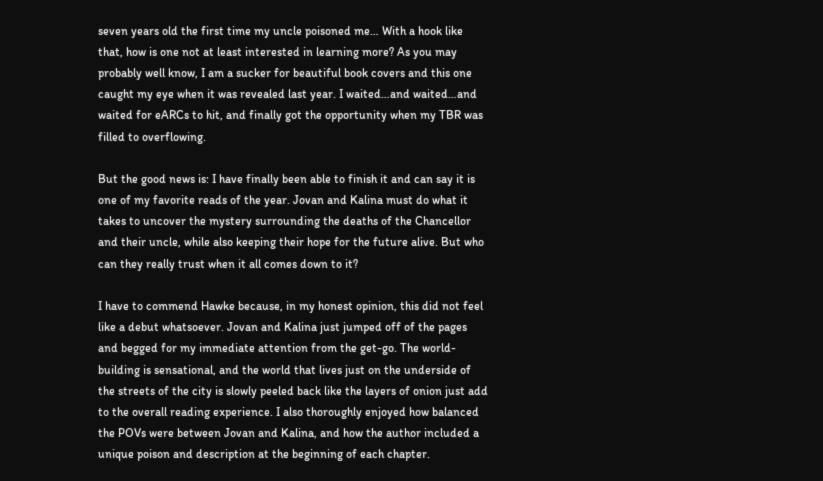seven years old the first time my uncle poisoned me… With a hook like that, how is one not at least interested in learning more? As you may probably well know, I am a sucker for beautiful book covers and this one caught my eye when it was revealed last year. I waited…and waited…and waited for eARCs to hit, and finally got the opportunity when my TBR was filled to overflowing.

But the good news is: I have finally been able to finish it and can say it is one of my favorite reads of the year. Jovan and Kalina must do what it takes to uncover the mystery surrounding the deaths of the Chancellor and their uncle, while also keeping their hope for the future alive. But who can they really trust when it all comes down to it?

I have to commend Hawke because, in my honest opinion, this did not feel like a debut whatsoever. Jovan and Kalina just jumped off of the pages and begged for my immediate attention from the get-go. The world-building is sensational, and the world that lives just on the underside of the streets of the city is slowly peeled back like the layers of onion just add to the overall reading experience. I also thoroughly enjoyed how balanced the POVs were between Jovan and Kalina, and how the author included a unique poison and description at the beginning of each chapter.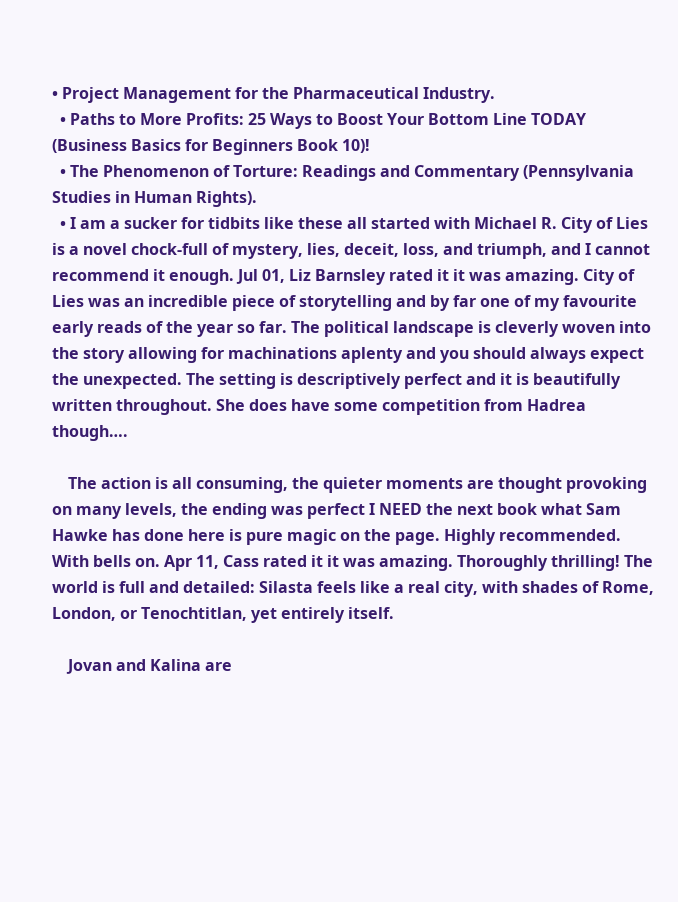• Project Management for the Pharmaceutical Industry.
  • Paths to More Profits: 25 Ways to Boost Your Bottom Line TODAY (Business Basics for Beginners Book 10)!
  • The Phenomenon of Torture: Readings and Commentary (Pennsylvania Studies in Human Rights).
  • I am a sucker for tidbits like these all started with Michael R. City of Lies is a novel chock-full of mystery, lies, deceit, loss, and triumph, and I cannot recommend it enough. Jul 01, Liz Barnsley rated it it was amazing. City of Lies was an incredible piece of storytelling and by far one of my favourite early reads of the year so far. The political landscape is cleverly woven into the story allowing for machinations aplenty and you should always expect the unexpected. The setting is descriptively perfect and it is beautifully written throughout. She does have some competition from Hadrea though….

    The action is all consuming, the quieter moments are thought provoking on many levels, the ending was perfect I NEED the next book what Sam Hawke has done here is pure magic on the page. Highly recommended. With bells on. Apr 11, Cass rated it it was amazing. Thoroughly thrilling! The world is full and detailed: Silasta feels like a real city, with shades of Rome, London, or Tenochtitlan, yet entirely itself.

    Jovan and Kalina are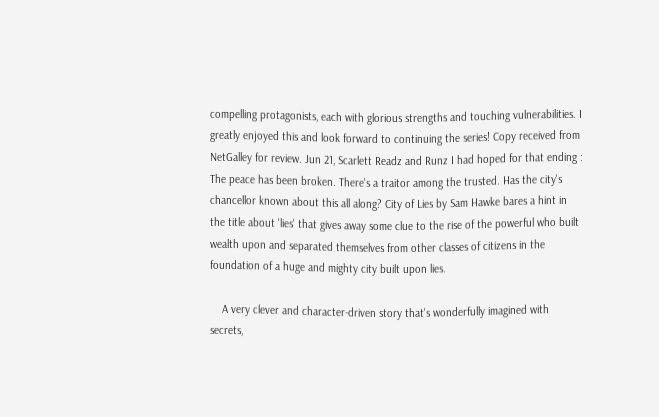compelling protagonists, each with glorious strengths and touching vulnerabilities. I greatly enjoyed this and look forward to continuing the series! Copy received from NetGalley for review. Jun 21, Scarlett Readz and Runz I had hoped for that ending : The peace has been broken. There's a traitor among the trusted. Has the city's chancellor known about this all along? City of Lies by Sam Hawke bares a hint in the title about 'lies' that gives away some clue to the rise of the powerful who built wealth upon and separated themselves from other classes of citizens in the foundation of a huge and mighty city built upon lies.

    A very clever and character-driven story that's wonderfully imagined with secrets,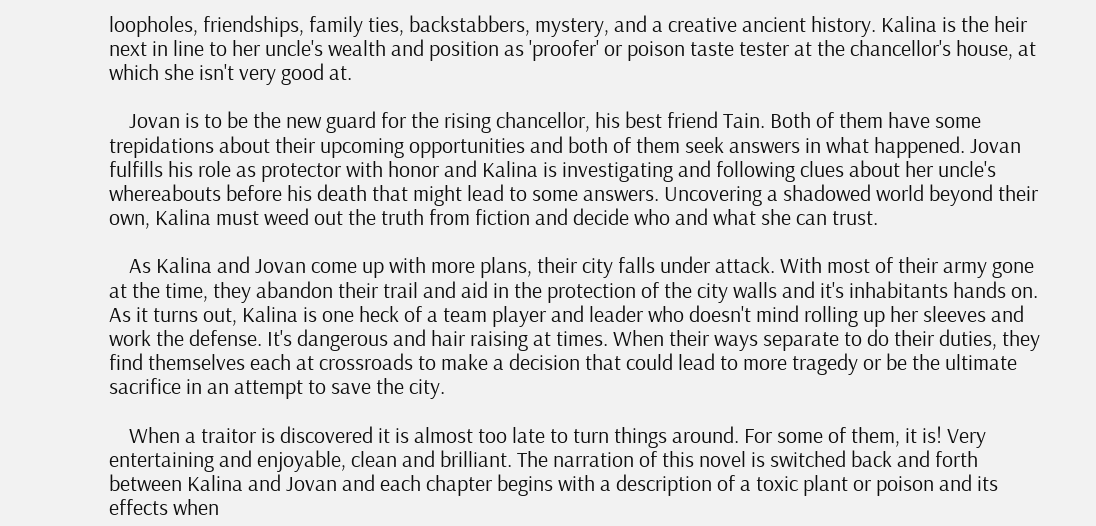loopholes, friendships, family ties, backstabbers, mystery, and a creative ancient history. Kalina is the heir next in line to her uncle's wealth and position as 'proofer' or poison taste tester at the chancellor's house, at which she isn't very good at.

    Jovan is to be the new guard for the rising chancellor, his best friend Tain. Both of them have some trepidations about their upcoming opportunities and both of them seek answers in what happened. Jovan fulfills his role as protector with honor and Kalina is investigating and following clues about her uncle's whereabouts before his death that might lead to some answers. Uncovering a shadowed world beyond their own, Kalina must weed out the truth from fiction and decide who and what she can trust.

    As Kalina and Jovan come up with more plans, their city falls under attack. With most of their army gone at the time, they abandon their trail and aid in the protection of the city walls and it's inhabitants hands on. As it turns out, Kalina is one heck of a team player and leader who doesn't mind rolling up her sleeves and work the defense. It's dangerous and hair raising at times. When their ways separate to do their duties, they find themselves each at crossroads to make a decision that could lead to more tragedy or be the ultimate sacrifice in an attempt to save the city.

    When a traitor is discovered it is almost too late to turn things around. For some of them, it is! Very entertaining and enjoyable, clean and brilliant. The narration of this novel is switched back and forth between Kalina and Jovan and each chapter begins with a description of a toxic plant or poison and its effects when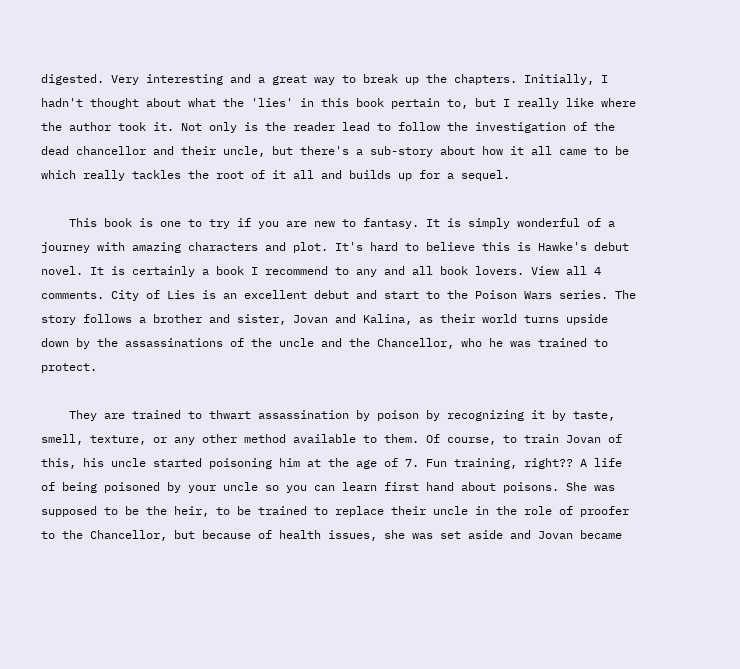digested. Very interesting and a great way to break up the chapters. Initially, I hadn't thought about what the 'lies' in this book pertain to, but I really like where the author took it. Not only is the reader lead to follow the investigation of the dead chancellor and their uncle, but there's a sub-story about how it all came to be which really tackles the root of it all and builds up for a sequel.

    This book is one to try if you are new to fantasy. It is simply wonderful of a journey with amazing characters and plot. It's hard to believe this is Hawke's debut novel. It is certainly a book I recommend to any and all book lovers. View all 4 comments. City of Lies is an excellent debut and start to the Poison Wars series. The story follows a brother and sister, Jovan and Kalina, as their world turns upside down by the assassinations of the uncle and the Chancellor, who he was trained to protect.

    They are trained to thwart assassination by poison by recognizing it by taste, smell, texture, or any other method available to them. Of course, to train Jovan of this, his uncle started poisoning him at the age of 7. Fun training, right?? A life of being poisoned by your uncle so you can learn first hand about poisons. She was supposed to be the heir, to be trained to replace their uncle in the role of proofer to the Chancellor, but because of health issues, she was set aside and Jovan became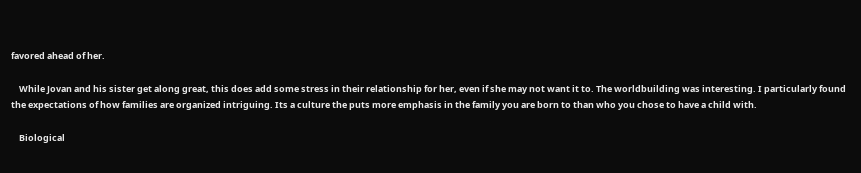favored ahead of her.

    While Jovan and his sister get along great, this does add some stress in their relationship for her, even if she may not want it to. The worldbuilding was interesting. I particularly found the expectations of how families are organized intriguing. Its a culture the puts more emphasis in the family you are born to than who you chose to have a child with.

    Biological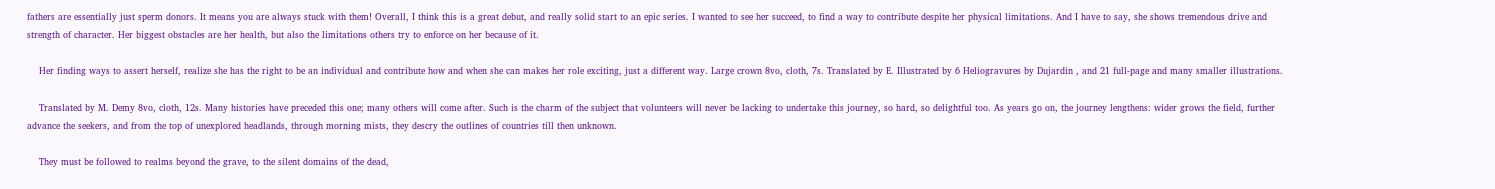fathers are essentially just sperm donors. It means you are always stuck with them! Overall, I think this is a great debut, and really solid start to an epic series. I wanted to see her succeed, to find a way to contribute despite her physical limitations. And I have to say, she shows tremendous drive and strength of character. Her biggest obstacles are her health, but also the limitations others try to enforce on her because of it.

    Her finding ways to assert herself, realize she has the right to be an individual and contribute how and when she can makes her role exciting, just a different way. Large crown 8vo, cloth, 7s. Translated by E. Illustrated by 6 Heliogravures by Dujardin , and 21 full-page and many smaller illustrations.

    Translated by M. Demy 8vo, cloth, 12s. Many histories have preceded this one; many others will come after. Such is the charm of the subject that volunteers will never be lacking to undertake this journey, so hard, so delightful too. As years go on, the journey lengthens: wider grows the field, further advance the seekers, and from the top of unexplored headlands, through morning mists, they descry the outlines of countries till then unknown.

    They must be followed to realms beyond the grave, to the silent domains of the dead,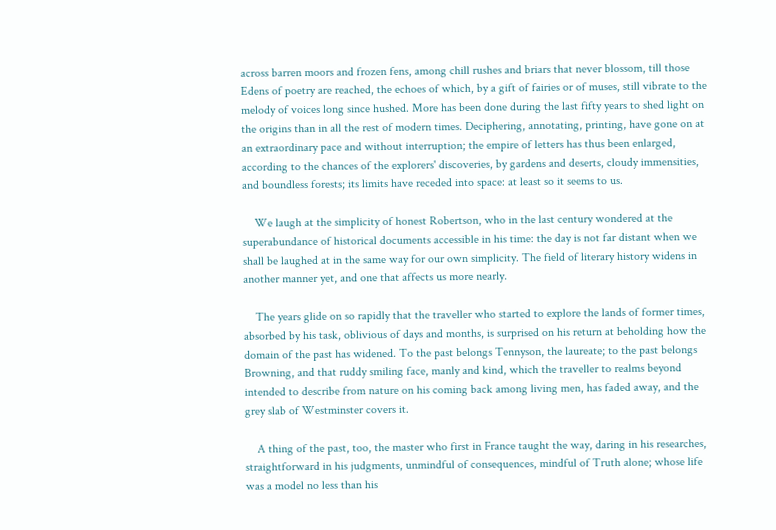across barren moors and frozen fens, among chill rushes and briars that never blossom, till those Edens of poetry are reached, the echoes of which, by a gift of fairies or of muses, still vibrate to the melody of voices long since hushed. More has been done during the last fifty years to shed light on the origins than in all the rest of modern times. Deciphering, annotating, printing, have gone on at an extraordinary pace and without interruption; the empire of letters has thus been enlarged, according to the chances of the explorers' discoveries, by gardens and deserts, cloudy immensities, and boundless forests; its limits have receded into space: at least so it seems to us.

    We laugh at the simplicity of honest Robertson, who in the last century wondered at the superabundance of historical documents accessible in his time: the day is not far distant when we shall be laughed at in the same way for our own simplicity. The field of literary history widens in another manner yet, and one that affects us more nearly.

    The years glide on so rapidly that the traveller who started to explore the lands of former times, absorbed by his task, oblivious of days and months, is surprised on his return at beholding how the domain of the past has widened. To the past belongs Tennyson, the laureate; to the past belongs Browning, and that ruddy smiling face, manly and kind, which the traveller to realms beyond intended to describe from nature on his coming back among living men, has faded away, and the grey slab of Westminster covers it.

    A thing of the past, too, the master who first in France taught the way, daring in his researches, straightforward in his judgments, unmindful of consequences, mindful of Truth alone; whose life was a model no less than his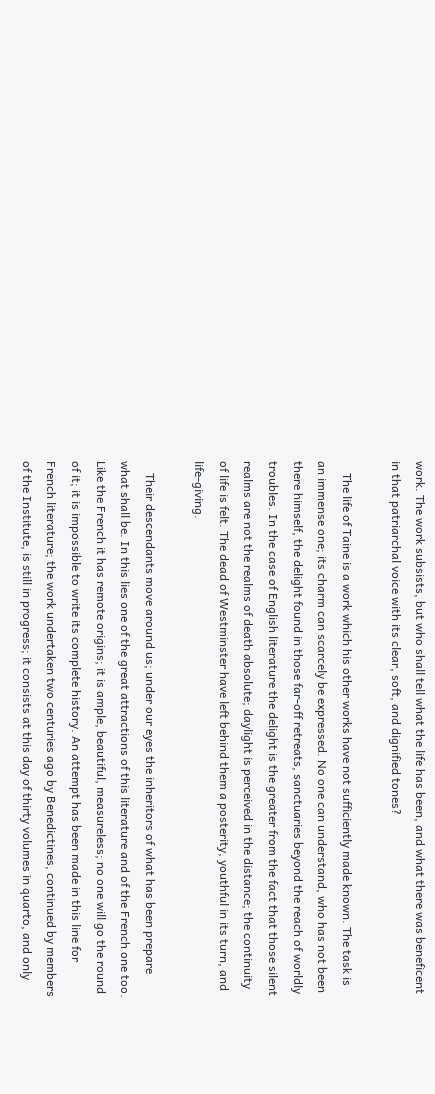work. The work subsists, but who shall tell what the life has been, and what there was beneficent in that patriarchal voice with its clear, soft, and dignified tones?

    The life of Taine is a work which his other works have not sufficiently made known. The task is an immense one; its charm can scarcely be expressed. No one can understand, who has not been there himself, the delight found in those far-off retreats, sanctuaries beyond the reach of worldly troubles. In the case of English literature the delight is the greater from the fact that those silent realms are not the realms of death absolute; daylight is perceived in the distance; the continuity of life is felt. The dead of Westminster have left behind them a posterity, youthful in its turn, and life-giving.

    Their descendants move around us; under our eyes the inheritors of what has been prepare what shall be. In this lies one of the great attractions of this literature and of the French one too. Like the French it has remote origins; it is ample, beautiful, measureless; no one will go the round of it; it is impossible to write its complete history. An attempt has been made in this line for French literature; the work undertaken two centuries ago by Benedictines, continued by members of the Institute, is still in progress; it consists at this day of thirty volumes in quarto, and only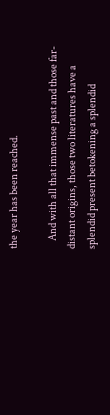the year has been reached.

    And with all that immense past and those far-distant origins, those two literatures have a splendid present betokening a splendid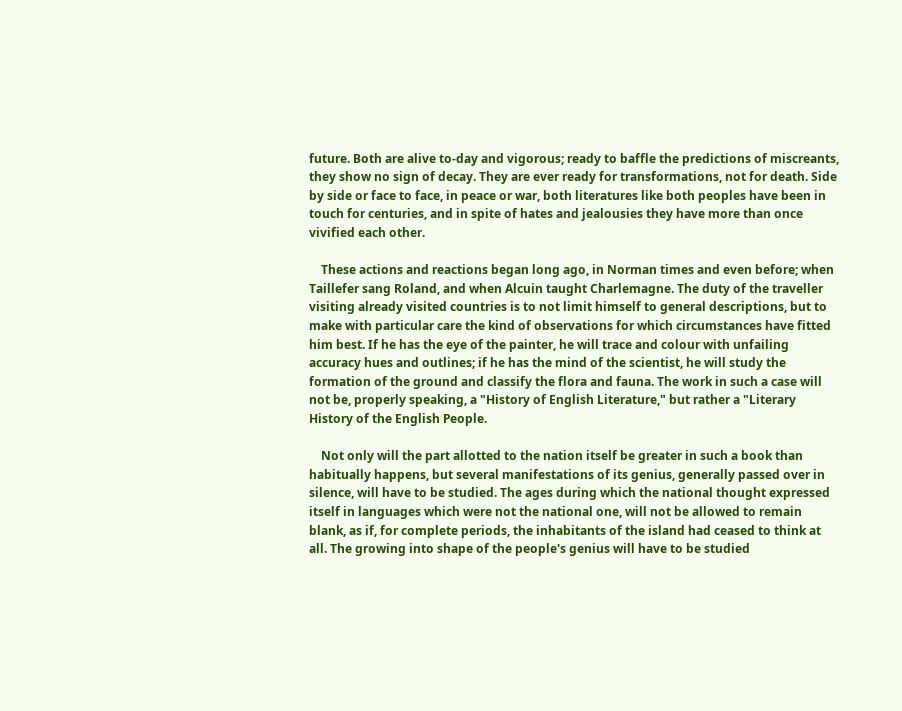future. Both are alive to-day and vigorous; ready to baffle the predictions of miscreants, they show no sign of decay. They are ever ready for transformations, not for death. Side by side or face to face, in peace or war, both literatures like both peoples have been in touch for centuries, and in spite of hates and jealousies they have more than once vivified each other.

    These actions and reactions began long ago, in Norman times and even before; when Taillefer sang Roland, and when Alcuin taught Charlemagne. The duty of the traveller visiting already visited countries is to not limit himself to general descriptions, but to make with particular care the kind of observations for which circumstances have fitted him best. If he has the eye of the painter, he will trace and colour with unfailing accuracy hues and outlines; if he has the mind of the scientist, he will study the formation of the ground and classify the flora and fauna. The work in such a case will not be, properly speaking, a "History of English Literature," but rather a "Literary History of the English People.

    Not only will the part allotted to the nation itself be greater in such a book than habitually happens, but several manifestations of its genius, generally passed over in silence, will have to be studied. The ages during which the national thought expressed itself in languages which were not the national one, will not be allowed to remain blank, as if, for complete periods, the inhabitants of the island had ceased to think at all. The growing into shape of the people's genius will have to be studied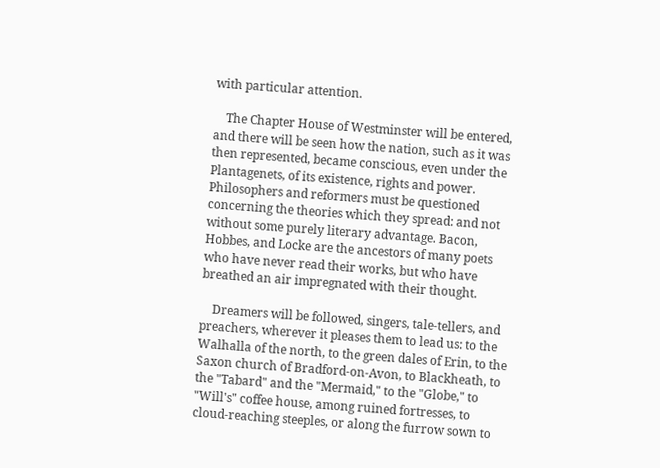with particular attention.

    The Chapter House of Westminster will be entered, and there will be seen how the nation, such as it was then represented, became conscious, even under the Plantagenets, of its existence, rights and power. Philosophers and reformers must be questioned concerning the theories which they spread: and not without some purely literary advantage. Bacon, Hobbes, and Locke are the ancestors of many poets who have never read their works, but who have breathed an air impregnated with their thought.

    Dreamers will be followed, singers, tale-tellers, and preachers, wherever it pleases them to lead us: to the Walhalla of the north, to the green dales of Erin, to the Saxon church of Bradford-on-Avon, to Blackheath, to the "Tabard" and the "Mermaid," to the "Globe," to "Will's" coffee house, among ruined fortresses, to cloud-reaching steeples, or along the furrow sown to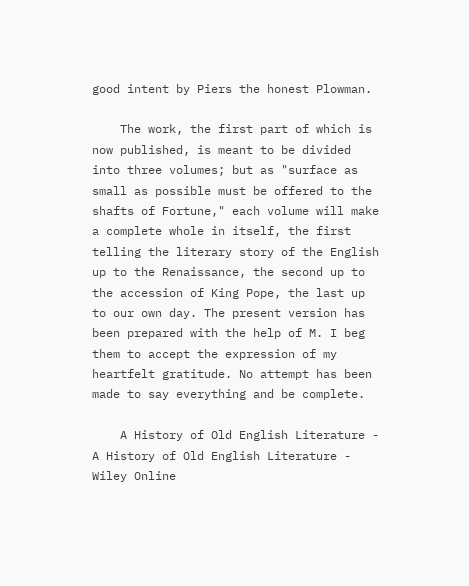good intent by Piers the honest Plowman.

    The work, the first part of which is now published, is meant to be divided into three volumes; but as "surface as small as possible must be offered to the shafts of Fortune," each volume will make a complete whole in itself, the first telling the literary story of the English up to the Renaissance, the second up to the accession of King Pope, the last up to our own day. The present version has been prepared with the help of M. I beg them to accept the expression of my heartfelt gratitude. No attempt has been made to say everything and be complete.

    A History of Old English Literature - A History of Old English Literature - Wiley Online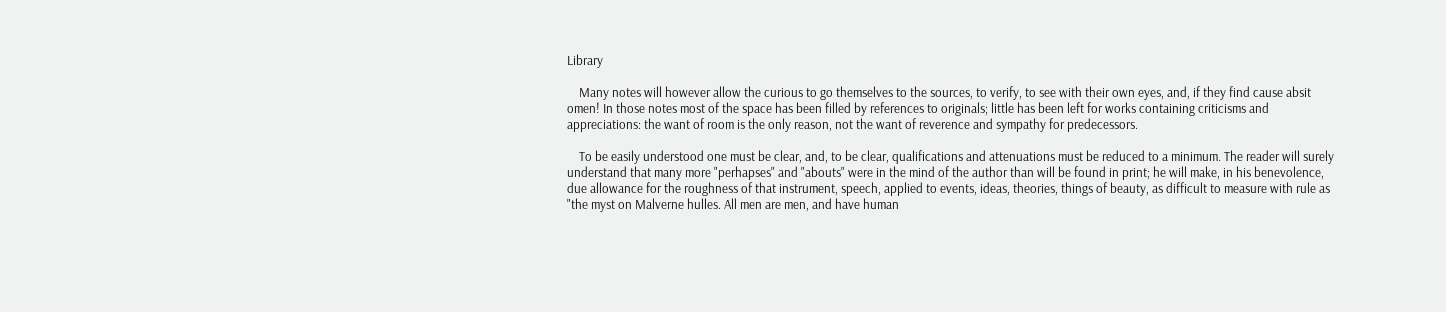Library

    Many notes will however allow the curious to go themselves to the sources, to verify, to see with their own eyes, and, if they find cause absit omen! In those notes most of the space has been filled by references to originals; little has been left for works containing criticisms and appreciations: the want of room is the only reason, not the want of reverence and sympathy for predecessors.

    To be easily understood one must be clear, and, to be clear, qualifications and attenuations must be reduced to a minimum. The reader will surely understand that many more "perhapses" and "abouts" were in the mind of the author than will be found in print; he will make, in his benevolence, due allowance for the roughness of that instrument, speech, applied to events, ideas, theories, things of beauty, as difficult to measure with rule as "the myst on Malverne hulles. All men are men, and have human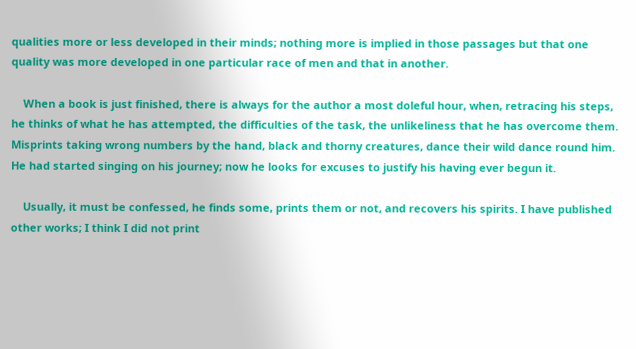qualities more or less developed in their minds; nothing more is implied in those passages but that one quality was more developed in one particular race of men and that in another.

    When a book is just finished, there is always for the author a most doleful hour, when, retracing his steps, he thinks of what he has attempted, the difficulties of the task, the unlikeliness that he has overcome them. Misprints taking wrong numbers by the hand, black and thorny creatures, dance their wild dance round him. He had started singing on his journey; now he looks for excuses to justify his having ever begun it.

    Usually, it must be confessed, he finds some, prints them or not, and recovers his spirits. I have published other works; I think I did not print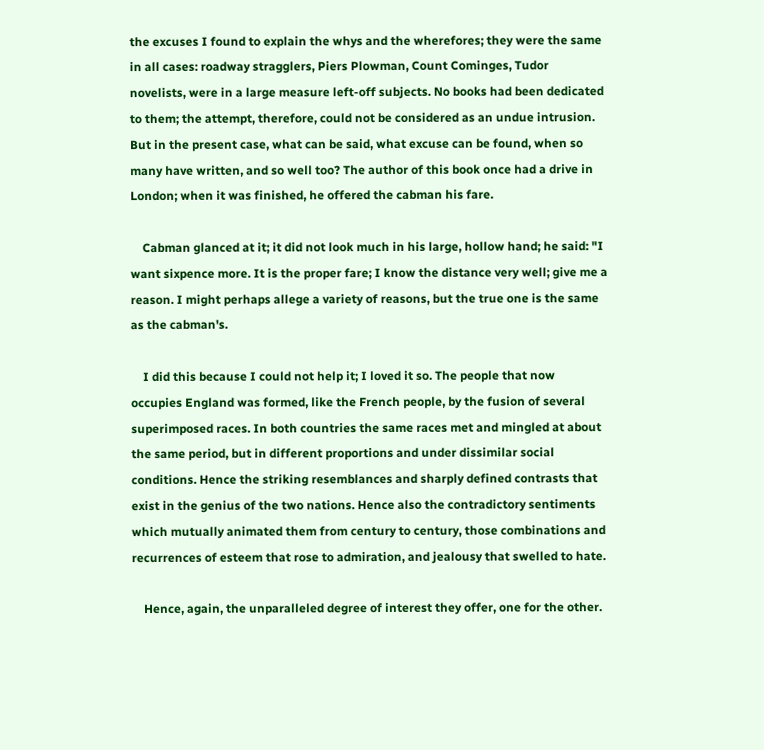the excuses I found to explain the whys and the wherefores; they were the same in all cases: roadway stragglers, Piers Plowman, Count Cominges, Tudor novelists, were in a large measure left-off subjects. No books had been dedicated to them; the attempt, therefore, could not be considered as an undue intrusion. But in the present case, what can be said, what excuse can be found, when so many have written, and so well too? The author of this book once had a drive in London; when it was finished, he offered the cabman his fare.

    Cabman glanced at it; it did not look much in his large, hollow hand; he said: "I want sixpence more. It is the proper fare; I know the distance very well; give me a reason. I might perhaps allege a variety of reasons, but the true one is the same as the cabman's.

    I did this because I could not help it; I loved it so. The people that now occupies England was formed, like the French people, by the fusion of several superimposed races. In both countries the same races met and mingled at about the same period, but in different proportions and under dissimilar social conditions. Hence the striking resemblances and sharply defined contrasts that exist in the genius of the two nations. Hence also the contradictory sentiments which mutually animated them from century to century, those combinations and recurrences of esteem that rose to admiration, and jealousy that swelled to hate.

    Hence, again, the unparalleled degree of interest they offer, one for the other.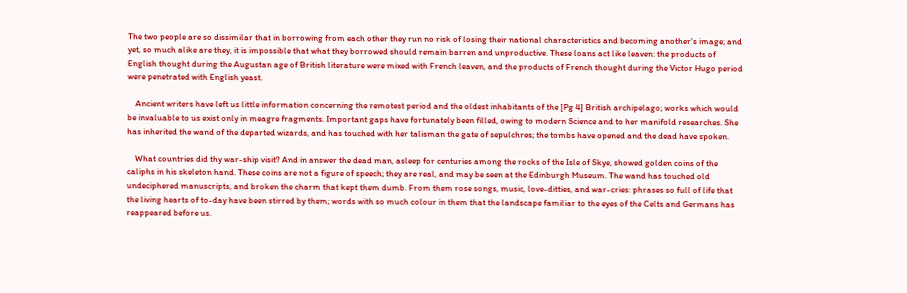The two people are so dissimilar that in borrowing from each other they run no risk of losing their national characteristics and becoming another's image; and yet, so much alike are they, it is impossible that what they borrowed should remain barren and unproductive. These loans act like leaven: the products of English thought during the Augustan age of British literature were mixed with French leaven, and the products of French thought during the Victor Hugo period were penetrated with English yeast.

    Ancient writers have left us little information concerning the remotest period and the oldest inhabitants of the [Pg 4] British archipelago; works which would be invaluable to us exist only in meagre fragments. Important gaps have fortunately been filled, owing to modern Science and to her manifold researches. She has inherited the wand of the departed wizards, and has touched with her talisman the gate of sepulchres; the tombs have opened and the dead have spoken.

    What countries did thy war-ship visit? And in answer the dead man, asleep for centuries among the rocks of the Isle of Skye, showed golden coins of the caliphs in his skeleton hand. These coins are not a figure of speech; they are real, and may be seen at the Edinburgh Museum. The wand has touched old undeciphered manuscripts, and broken the charm that kept them dumb. From them rose songs, music, love-ditties, and war-cries: phrases so full of life that the living hearts of to-day have been stirred by them; words with so much colour in them that the landscape familiar to the eyes of the Celts and Germans has reappeared before us.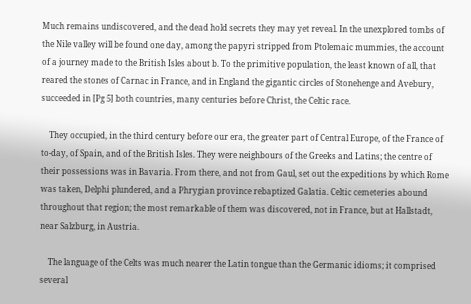Much remains undiscovered, and the dead hold secrets they may yet reveal. In the unexplored tombs of the Nile valley will be found one day, among the papyri stripped from Ptolemaic mummies, the account of a journey made to the British Isles about b. To the primitive population, the least known of all, that reared the stones of Carnac in France, and in England the gigantic circles of Stonehenge and Avebury, succeeded in [Pg 5] both countries, many centuries before Christ, the Celtic race.

    They occupied, in the third century before our era, the greater part of Central Europe, of the France of to-day, of Spain, and of the British Isles. They were neighbours of the Greeks and Latins; the centre of their possessions was in Bavaria. From there, and not from Gaul, set out the expeditions by which Rome was taken, Delphi plundered, and a Phrygian province rebaptized Galatia. Celtic cemeteries abound throughout that region; the most remarkable of them was discovered, not in France, but at Hallstadt, near Salzburg, in Austria.

    The language of the Celts was much nearer the Latin tongue than the Germanic idioms; it comprised several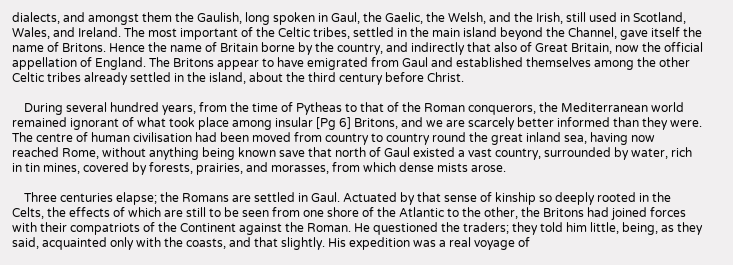dialects, and amongst them the Gaulish, long spoken in Gaul, the Gaelic, the Welsh, and the Irish, still used in Scotland, Wales, and Ireland. The most important of the Celtic tribes, settled in the main island beyond the Channel, gave itself the name of Britons. Hence the name of Britain borne by the country, and indirectly that also of Great Britain, now the official appellation of England. The Britons appear to have emigrated from Gaul and established themselves among the other Celtic tribes already settled in the island, about the third century before Christ.

    During several hundred years, from the time of Pytheas to that of the Roman conquerors, the Mediterranean world remained ignorant of what took place among insular [Pg 6] Britons, and we are scarcely better informed than they were. The centre of human civilisation had been moved from country to country round the great inland sea, having now reached Rome, without anything being known save that north of Gaul existed a vast country, surrounded by water, rich in tin mines, covered by forests, prairies, and morasses, from which dense mists arose.

    Three centuries elapse; the Romans are settled in Gaul. Actuated by that sense of kinship so deeply rooted in the Celts, the effects of which are still to be seen from one shore of the Atlantic to the other, the Britons had joined forces with their compatriots of the Continent against the Roman. He questioned the traders; they told him little, being, as they said, acquainted only with the coasts, and that slightly. His expedition was a real voyage of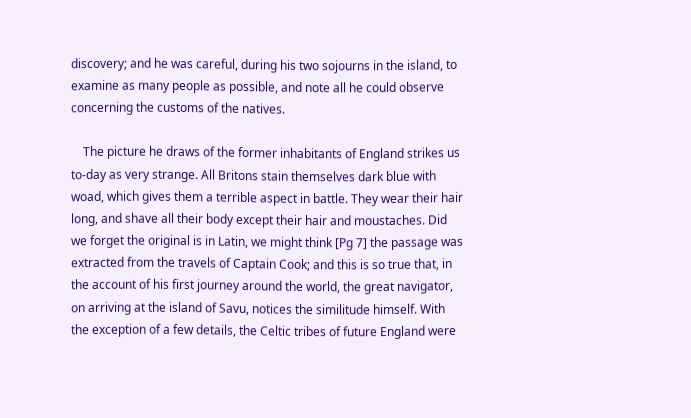discovery; and he was careful, during his two sojourns in the island, to examine as many people as possible, and note all he could observe concerning the customs of the natives.

    The picture he draws of the former inhabitants of England strikes us to-day as very strange. All Britons stain themselves dark blue with woad, which gives them a terrible aspect in battle. They wear their hair long, and shave all their body except their hair and moustaches. Did we forget the original is in Latin, we might think [Pg 7] the passage was extracted from the travels of Captain Cook; and this is so true that, in the account of his first journey around the world, the great navigator, on arriving at the island of Savu, notices the similitude himself. With the exception of a few details, the Celtic tribes of future England were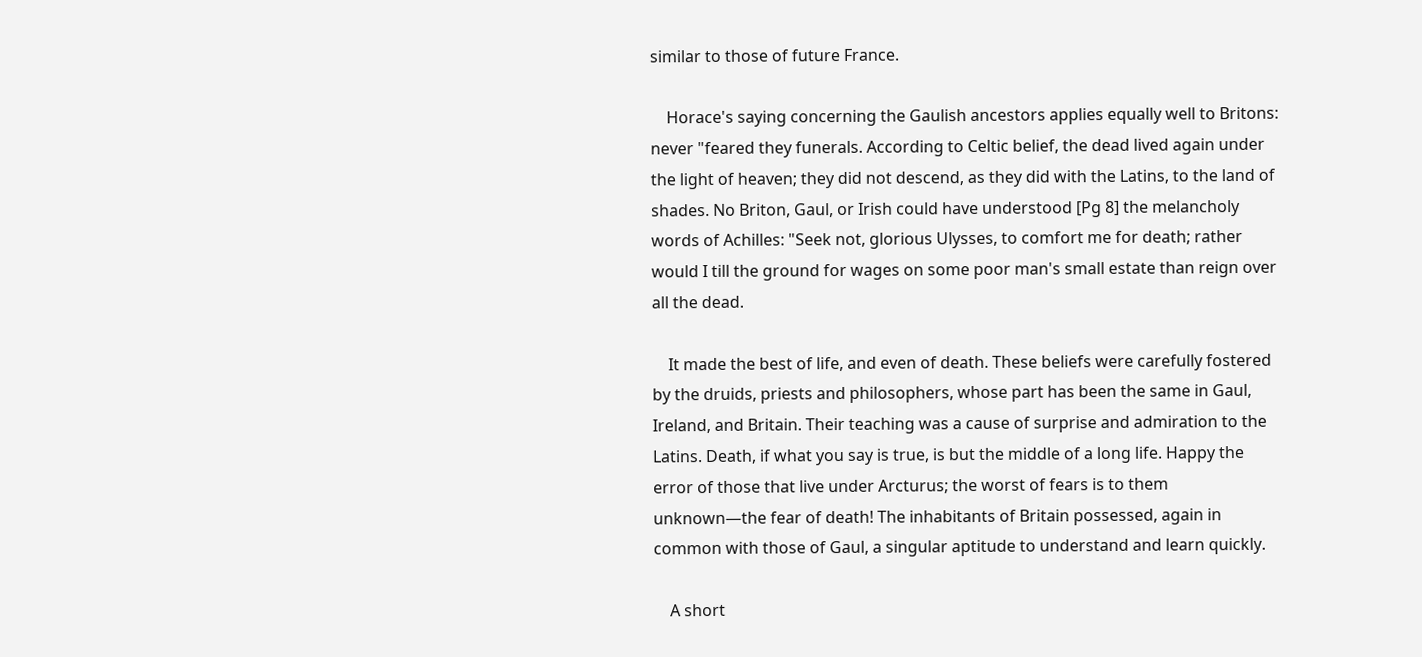similar to those of future France.

    Horace's saying concerning the Gaulish ancestors applies equally well to Britons: never "feared they funerals. According to Celtic belief, the dead lived again under the light of heaven; they did not descend, as they did with the Latins, to the land of shades. No Briton, Gaul, or Irish could have understood [Pg 8] the melancholy words of Achilles: "Seek not, glorious Ulysses, to comfort me for death; rather would I till the ground for wages on some poor man's small estate than reign over all the dead.

    It made the best of life, and even of death. These beliefs were carefully fostered by the druids, priests and philosophers, whose part has been the same in Gaul, Ireland, and Britain. Their teaching was a cause of surprise and admiration to the Latins. Death, if what you say is true, is but the middle of a long life. Happy the error of those that live under Arcturus; the worst of fears is to them unknown—the fear of death! The inhabitants of Britain possessed, again in common with those of Gaul, a singular aptitude to understand and learn quickly.

    A short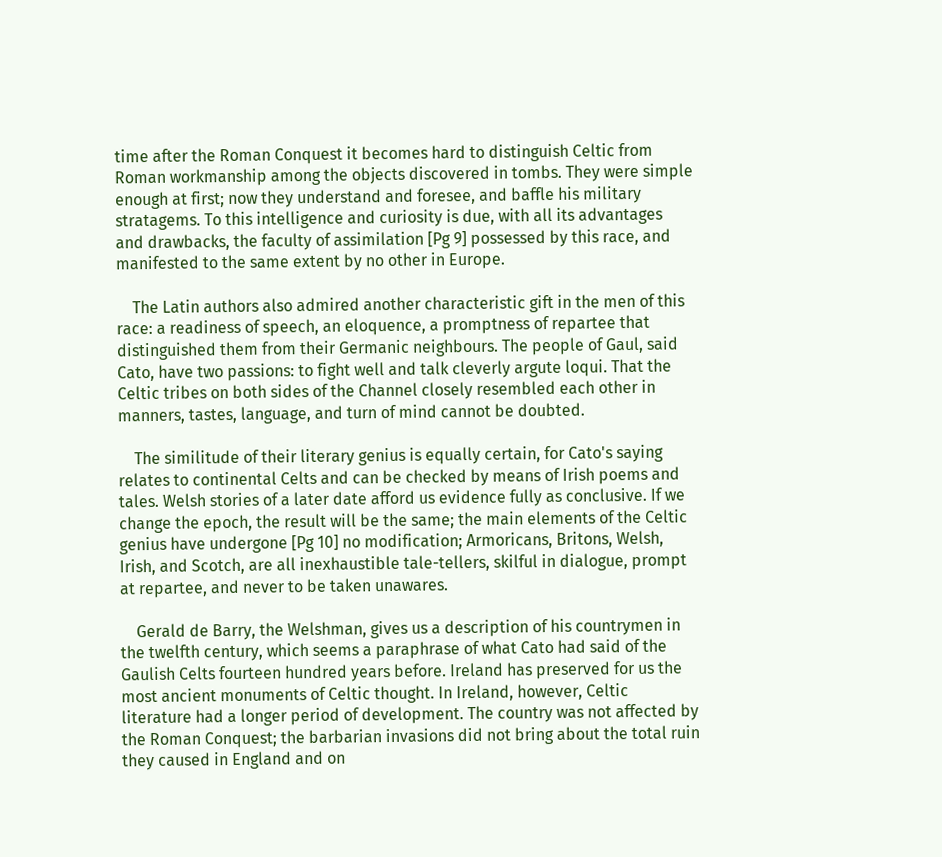time after the Roman Conquest it becomes hard to distinguish Celtic from Roman workmanship among the objects discovered in tombs. They were simple enough at first; now they understand and foresee, and baffle his military stratagems. To this intelligence and curiosity is due, with all its advantages and drawbacks, the faculty of assimilation [Pg 9] possessed by this race, and manifested to the same extent by no other in Europe.

    The Latin authors also admired another characteristic gift in the men of this race: a readiness of speech, an eloquence, a promptness of repartee that distinguished them from their Germanic neighbours. The people of Gaul, said Cato, have two passions: to fight well and talk cleverly argute loqui. That the Celtic tribes on both sides of the Channel closely resembled each other in manners, tastes, language, and turn of mind cannot be doubted.

    The similitude of their literary genius is equally certain, for Cato's saying relates to continental Celts and can be checked by means of Irish poems and tales. Welsh stories of a later date afford us evidence fully as conclusive. If we change the epoch, the result will be the same; the main elements of the Celtic genius have undergone [Pg 10] no modification; Armoricans, Britons, Welsh, Irish, and Scotch, are all inexhaustible tale-tellers, skilful in dialogue, prompt at repartee, and never to be taken unawares.

    Gerald de Barry, the Welshman, gives us a description of his countrymen in the twelfth century, which seems a paraphrase of what Cato had said of the Gaulish Celts fourteen hundred years before. Ireland has preserved for us the most ancient monuments of Celtic thought. In Ireland, however, Celtic literature had a longer period of development. The country was not affected by the Roman Conquest; the barbarian invasions did not bring about the total ruin they caused in England and on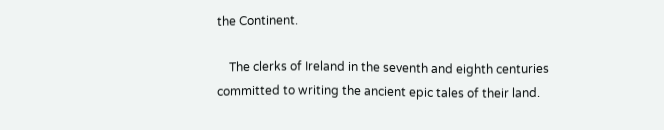the Continent.

    The clerks of Ireland in the seventh and eighth centuries committed to writing the ancient epic tales of their land.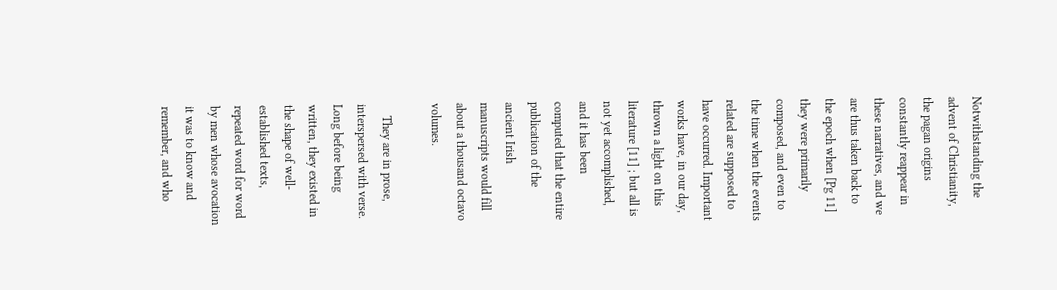Notwithstanding the advent of Christianity, the pagan origins constantly reappear in these narratives, and we are thus taken back to the epoch when [Pg 11] they were primarily composed, and even to the time when the events related are supposed to have occurred. Important works have, in our day, thrown a light on this literature [11] ; but all is not yet accomplished, and it has been computed that the entire publication of the ancient Irish manuscripts would fill about a thousand octavo volumes.

    They are in prose, interspersed with verse. Long before being written, they existed in the shape of well-established texts, repeated word for word by men whose avocation it was to know and remember, and who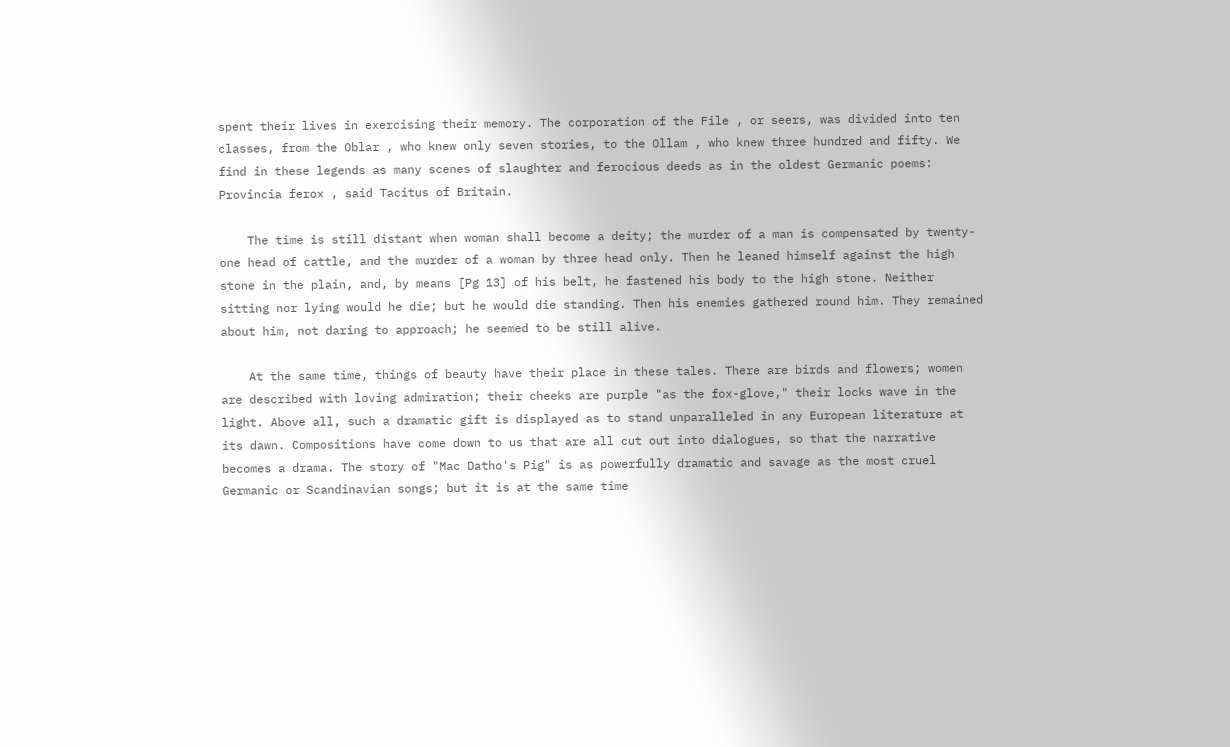spent their lives in exercising their memory. The corporation of the File , or seers, was divided into ten classes, from the Oblar , who knew only seven stories, to the Ollam , who knew three hundred and fifty. We find in these legends as many scenes of slaughter and ferocious deeds as in the oldest Germanic poems: Provincia ferox , said Tacitus of Britain.

    The time is still distant when woman shall become a deity; the murder of a man is compensated by twenty-one head of cattle, and the murder of a woman by three head only. Then he leaned himself against the high stone in the plain, and, by means [Pg 13] of his belt, he fastened his body to the high stone. Neither sitting nor lying would he die; but he would die standing. Then his enemies gathered round him. They remained about him, not daring to approach; he seemed to be still alive.

    At the same time, things of beauty have their place in these tales. There are birds and flowers; women are described with loving admiration; their cheeks are purple "as the fox-glove," their locks wave in the light. Above all, such a dramatic gift is displayed as to stand unparalleled in any European literature at its dawn. Compositions have come down to us that are all cut out into dialogues, so that the narrative becomes a drama. The story of "Mac Datho's Pig" is as powerfully dramatic and savage as the most cruel Germanic or Scandinavian songs; but it is at the same time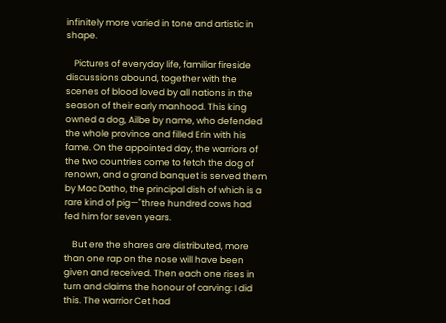infinitely more varied in tone and artistic in shape.

    Pictures of everyday life, familiar fireside discussions abound, together with the scenes of blood loved by all nations in the season of their early manhood. This king owned a dog, Ailbe by name, who defended the whole province and filled Erin with his fame. On the appointed day, the warriors of the two countries come to fetch the dog of renown, and a grand banquet is served them by Mac Datho, the principal dish of which is a rare kind of pig—"three hundred cows had fed him for seven years.

    But ere the shares are distributed, more than one rap on the nose will have been given and received. Then each one rises in turn and claims the honour of carving: I did this. The warrior Cet had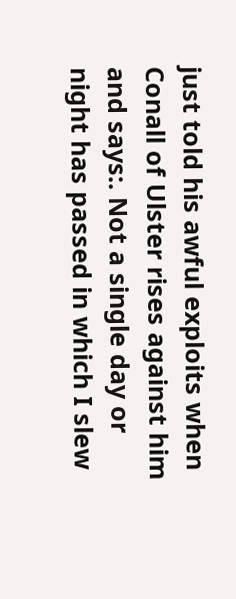just told his awful exploits when Conall of Ulster rises against him and says:. Not a single day or night has passed in which I slew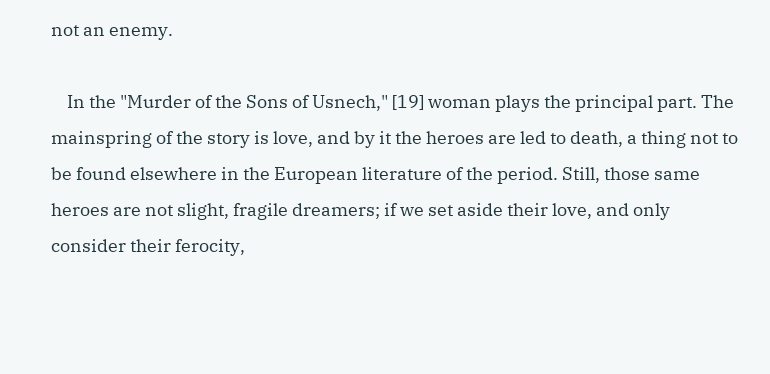not an enemy.

    In the "Murder of the Sons of Usnech," [19] woman plays the principal part. The mainspring of the story is love, and by it the heroes are led to death, a thing not to be found elsewhere in the European literature of the period. Still, those same heroes are not slight, fragile dreamers; if we set aside their love, and only consider their ferocity,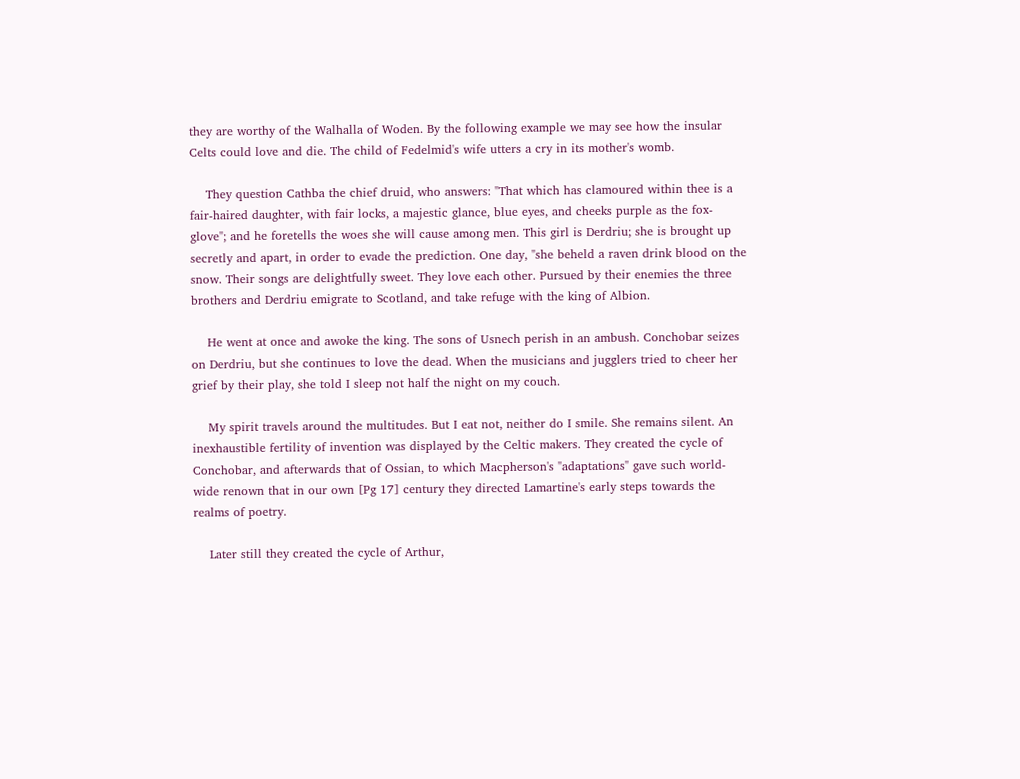they are worthy of the Walhalla of Woden. By the following example we may see how the insular Celts could love and die. The child of Fedelmid's wife utters a cry in its mother's womb.

    They question Cathba the chief druid, who answers: "That which has clamoured within thee is a fair-haired daughter, with fair locks, a majestic glance, blue eyes, and cheeks purple as the fox-glove"; and he foretells the woes she will cause among men. This girl is Derdriu; she is brought up secretly and apart, in order to evade the prediction. One day, "she beheld a raven drink blood on the snow. Their songs are delightfully sweet. They love each other. Pursued by their enemies the three brothers and Derdriu emigrate to Scotland, and take refuge with the king of Albion.

    He went at once and awoke the king. The sons of Usnech perish in an ambush. Conchobar seizes on Derdriu, but she continues to love the dead. When the musicians and jugglers tried to cheer her grief by their play, she told I sleep not half the night on my couch.

    My spirit travels around the multitudes. But I eat not, neither do I smile. She remains silent. An inexhaustible fertility of invention was displayed by the Celtic makers. They created the cycle of Conchobar, and afterwards that of Ossian, to which Macpherson's "adaptations" gave such world-wide renown that in our own [Pg 17] century they directed Lamartine's early steps towards the realms of poetry.

    Later still they created the cycle of Arthur,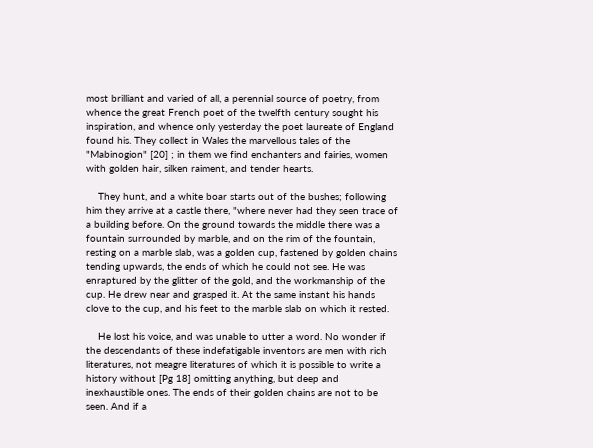most brilliant and varied of all, a perennial source of poetry, from whence the great French poet of the twelfth century sought his inspiration, and whence only yesterday the poet laureate of England found his. They collect in Wales the marvellous tales of the "Mabinogion" [20] ; in them we find enchanters and fairies, women with golden hair, silken raiment, and tender hearts.

    They hunt, and a white boar starts out of the bushes; following him they arrive at a castle there, "where never had they seen trace of a building before. On the ground towards the middle there was a fountain surrounded by marble, and on the rim of the fountain, resting on a marble slab, was a golden cup, fastened by golden chains tending upwards, the ends of which he could not see. He was enraptured by the glitter of the gold, and the workmanship of the cup. He drew near and grasped it. At the same instant his hands clove to the cup, and his feet to the marble slab on which it rested.

    He lost his voice, and was unable to utter a word. No wonder if the descendants of these indefatigable inventors are men with rich literatures, not meagre literatures of which it is possible to write a history without [Pg 18] omitting anything, but deep and inexhaustible ones. The ends of their golden chains are not to be seen. And if a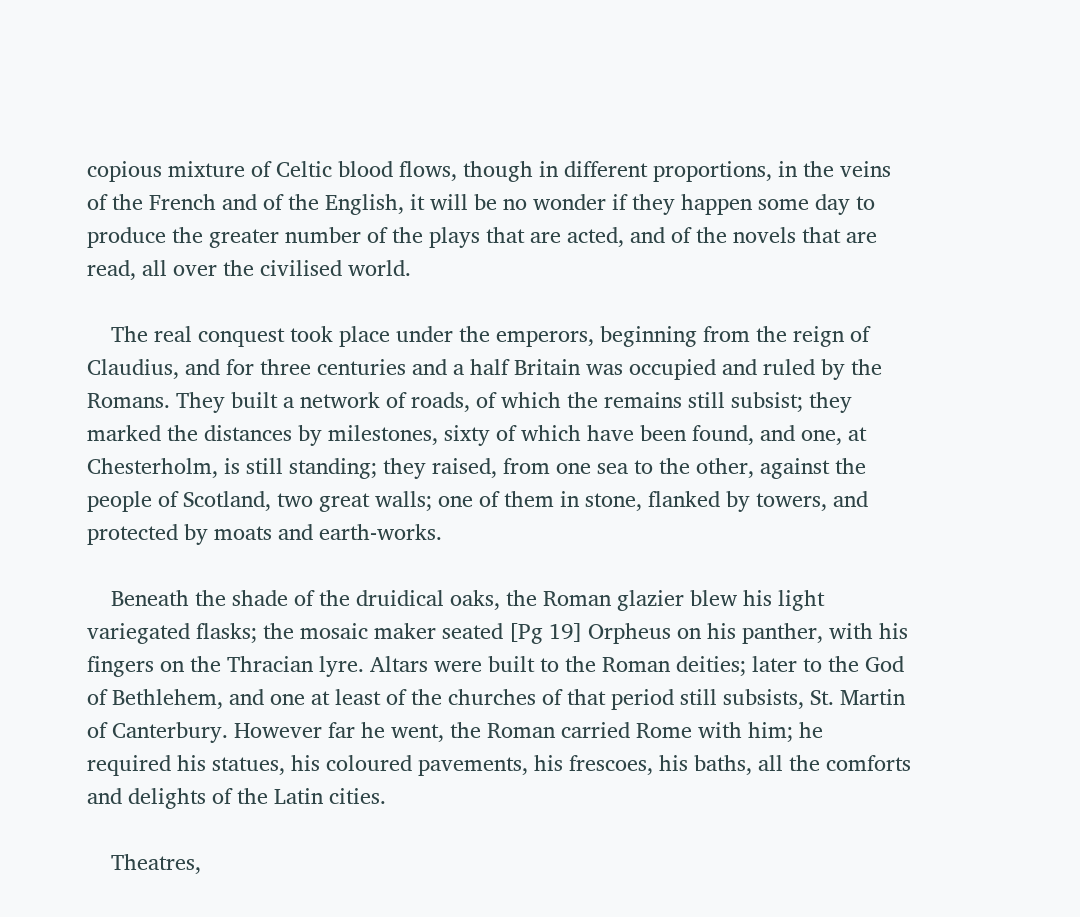copious mixture of Celtic blood flows, though in different proportions, in the veins of the French and of the English, it will be no wonder if they happen some day to produce the greater number of the plays that are acted, and of the novels that are read, all over the civilised world.

    The real conquest took place under the emperors, beginning from the reign of Claudius, and for three centuries and a half Britain was occupied and ruled by the Romans. They built a network of roads, of which the remains still subsist; they marked the distances by milestones, sixty of which have been found, and one, at Chesterholm, is still standing; they raised, from one sea to the other, against the people of Scotland, two great walls; one of them in stone, flanked by towers, and protected by moats and earth-works.

    Beneath the shade of the druidical oaks, the Roman glazier blew his light variegated flasks; the mosaic maker seated [Pg 19] Orpheus on his panther, with his fingers on the Thracian lyre. Altars were built to the Roman deities; later to the God of Bethlehem, and one at least of the churches of that period still subsists, St. Martin of Canterbury. However far he went, the Roman carried Rome with him; he required his statues, his coloured pavements, his frescoes, his baths, all the comforts and delights of the Latin cities.

    Theatres,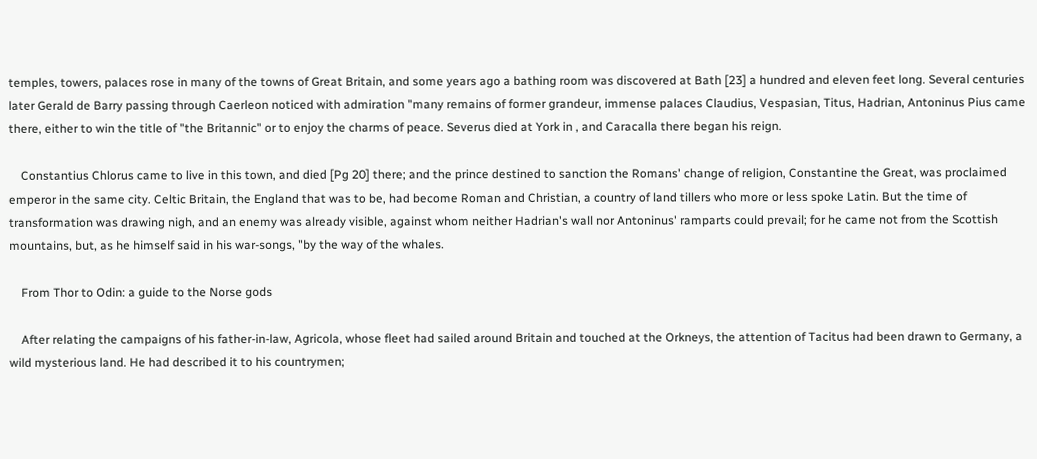temples, towers, palaces rose in many of the towns of Great Britain, and some years ago a bathing room was discovered at Bath [23] a hundred and eleven feet long. Several centuries later Gerald de Barry passing through Caerleon noticed with admiration "many remains of former grandeur, immense palaces Claudius, Vespasian, Titus, Hadrian, Antoninus Pius came there, either to win the title of "the Britannic" or to enjoy the charms of peace. Severus died at York in , and Caracalla there began his reign.

    Constantius Chlorus came to live in this town, and died [Pg 20] there; and the prince destined to sanction the Romans' change of religion, Constantine the Great, was proclaimed emperor in the same city. Celtic Britain, the England that was to be, had become Roman and Christian, a country of land tillers who more or less spoke Latin. But the time of transformation was drawing nigh, and an enemy was already visible, against whom neither Hadrian's wall nor Antoninus' ramparts could prevail; for he came not from the Scottish mountains, but, as he himself said in his war-songs, "by the way of the whales.

    From Thor to Odin: a guide to the Norse gods

    After relating the campaigns of his father-in-law, Agricola, whose fleet had sailed around Britain and touched at the Orkneys, the attention of Tacitus had been drawn to Germany, a wild mysterious land. He had described it to his countrymen;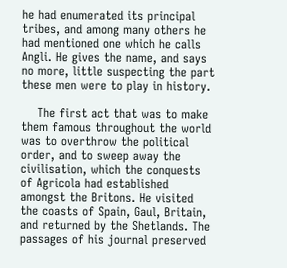he had enumerated its principal tribes, and among many others he had mentioned one which he calls Angli. He gives the name, and says no more, little suspecting the part these men were to play in history.

    The first act that was to make them famous throughout the world was to overthrow the political order, and to sweep away the civilisation, which the conquests of Agricola had established amongst the Britons. He visited the coasts of Spain, Gaul, Britain, and returned by the Shetlands. The passages of his journal preserved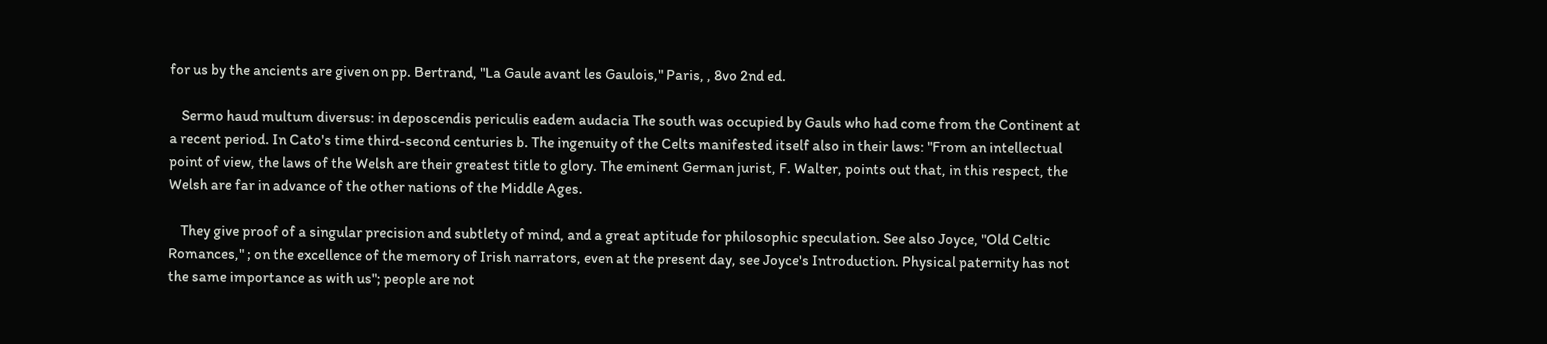for us by the ancients are given on pp. Bertrand, "La Gaule avant les Gaulois," Paris, , 8vo 2nd ed.

    Sermo haud multum diversus: in deposcendis periculis eadem audacia The south was occupied by Gauls who had come from the Continent at a recent period. In Cato's time third-second centuries b. The ingenuity of the Celts manifested itself also in their laws: "From an intellectual point of view, the laws of the Welsh are their greatest title to glory. The eminent German jurist, F. Walter, points out that, in this respect, the Welsh are far in advance of the other nations of the Middle Ages.

    They give proof of a singular precision and subtlety of mind, and a great aptitude for philosophic speculation. See also Joyce, "Old Celtic Romances," ; on the excellence of the memory of Irish narrators, even at the present day, see Joyce's Introduction. Physical paternity has not the same importance as with us"; people are not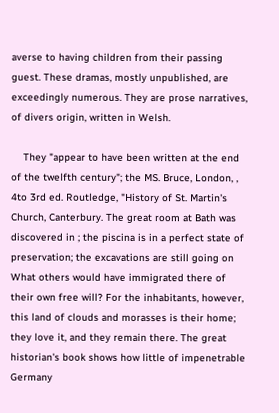averse to having children from their passing guest. These dramas, mostly unpublished, are exceedingly numerous. They are prose narratives, of divers origin, written in Welsh.

    They "appear to have been written at the end of the twelfth century"; the MS. Bruce, London, , 4to 3rd ed. Routledge, "History of St. Martin's Church, Canterbury. The great room at Bath was discovered in ; the piscina is in a perfect state of preservation; the excavations are still going on What others would have immigrated there of their own free will? For the inhabitants, however, this land of clouds and morasses is their home; they love it, and they remain there. The great historian's book shows how little of impenetrable Germany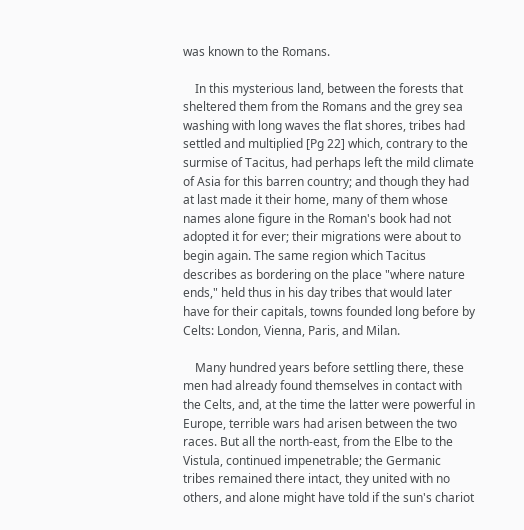was known to the Romans.

    In this mysterious land, between the forests that sheltered them from the Romans and the grey sea washing with long waves the flat shores, tribes had settled and multiplied [Pg 22] which, contrary to the surmise of Tacitus, had perhaps left the mild climate of Asia for this barren country; and though they had at last made it their home, many of them whose names alone figure in the Roman's book had not adopted it for ever; their migrations were about to begin again. The same region which Tacitus describes as bordering on the place "where nature ends," held thus in his day tribes that would later have for their capitals, towns founded long before by Celts: London, Vienna, Paris, and Milan.

    Many hundred years before settling there, these men had already found themselves in contact with the Celts, and, at the time the latter were powerful in Europe, terrible wars had arisen between the two races. But all the north-east, from the Elbe to the Vistula, continued impenetrable; the Germanic tribes remained there intact, they united with no others, and alone might have told if the sun's chariot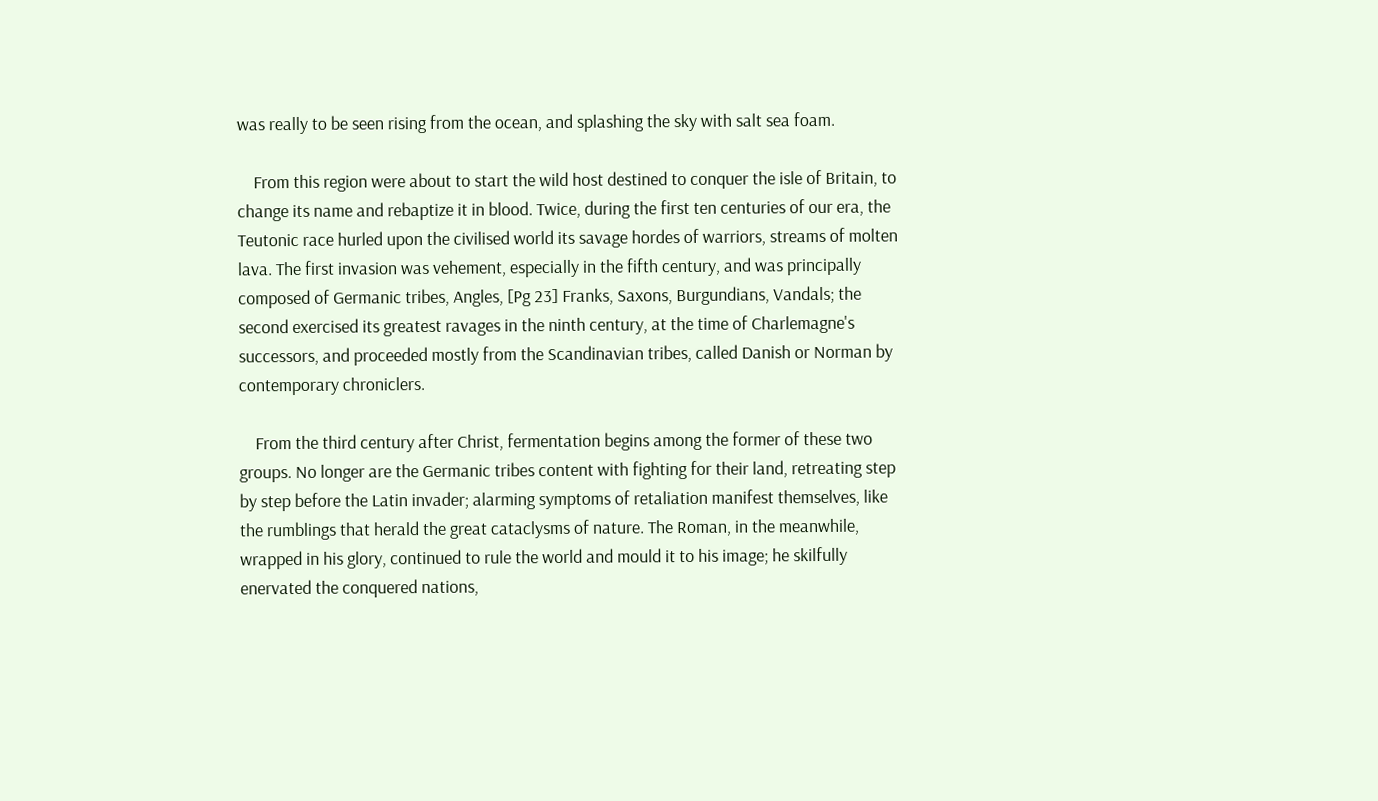was really to be seen rising from the ocean, and splashing the sky with salt sea foam.

    From this region were about to start the wild host destined to conquer the isle of Britain, to change its name and rebaptize it in blood. Twice, during the first ten centuries of our era, the Teutonic race hurled upon the civilised world its savage hordes of warriors, streams of molten lava. The first invasion was vehement, especially in the fifth century, and was principally composed of Germanic tribes, Angles, [Pg 23] Franks, Saxons, Burgundians, Vandals; the second exercised its greatest ravages in the ninth century, at the time of Charlemagne's successors, and proceeded mostly from the Scandinavian tribes, called Danish or Norman by contemporary chroniclers.

    From the third century after Christ, fermentation begins among the former of these two groups. No longer are the Germanic tribes content with fighting for their land, retreating step by step before the Latin invader; alarming symptoms of retaliation manifest themselves, like the rumblings that herald the great cataclysms of nature. The Roman, in the meanwhile, wrapped in his glory, continued to rule the world and mould it to his image; he skilfully enervated the conquered nations,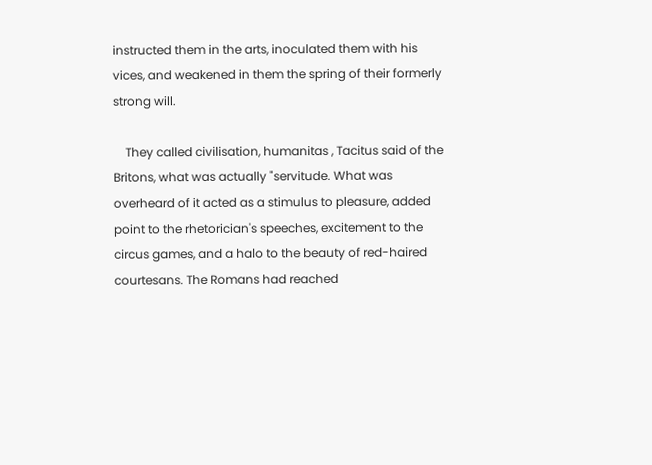instructed them in the arts, inoculated them with his vices, and weakened in them the spring of their formerly strong will.

    They called civilisation, humanitas , Tacitus said of the Britons, what was actually "servitude. What was overheard of it acted as a stimulus to pleasure, added point to the rhetorician's speeches, excitement to the circus games, and a halo to the beauty of red-haired courtesans. The Romans had reached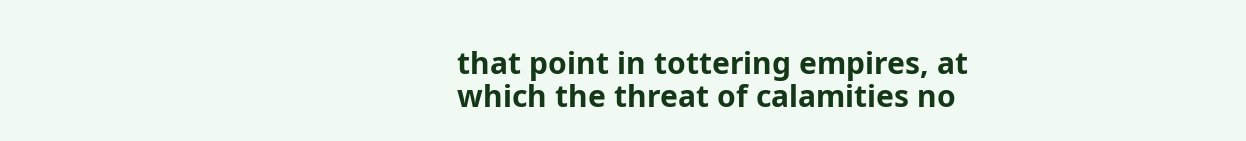that point in tottering empires, at which the threat of calamities no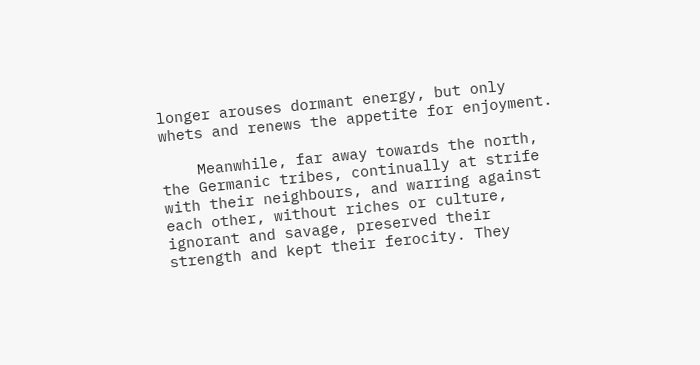longer arouses dormant energy, but only whets and renews the appetite for enjoyment.

    Meanwhile, far away towards the north, the Germanic tribes, continually at strife with their neighbours, and warring against each other, without riches or culture, ignorant and savage, preserved their strength and kept their ferocity. They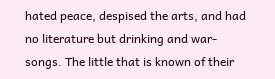hated peace, despised the arts, and had no literature but drinking and war-songs. The little that is known of their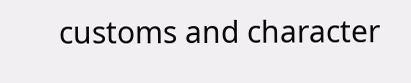customs and character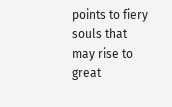points to fiery souls that may rise to great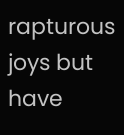rapturous joys but have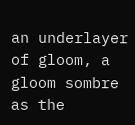an underlayer of gloom, a gloom sombre as the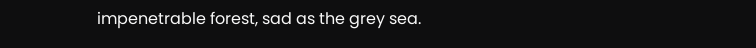impenetrable forest, sad as the grey sea.